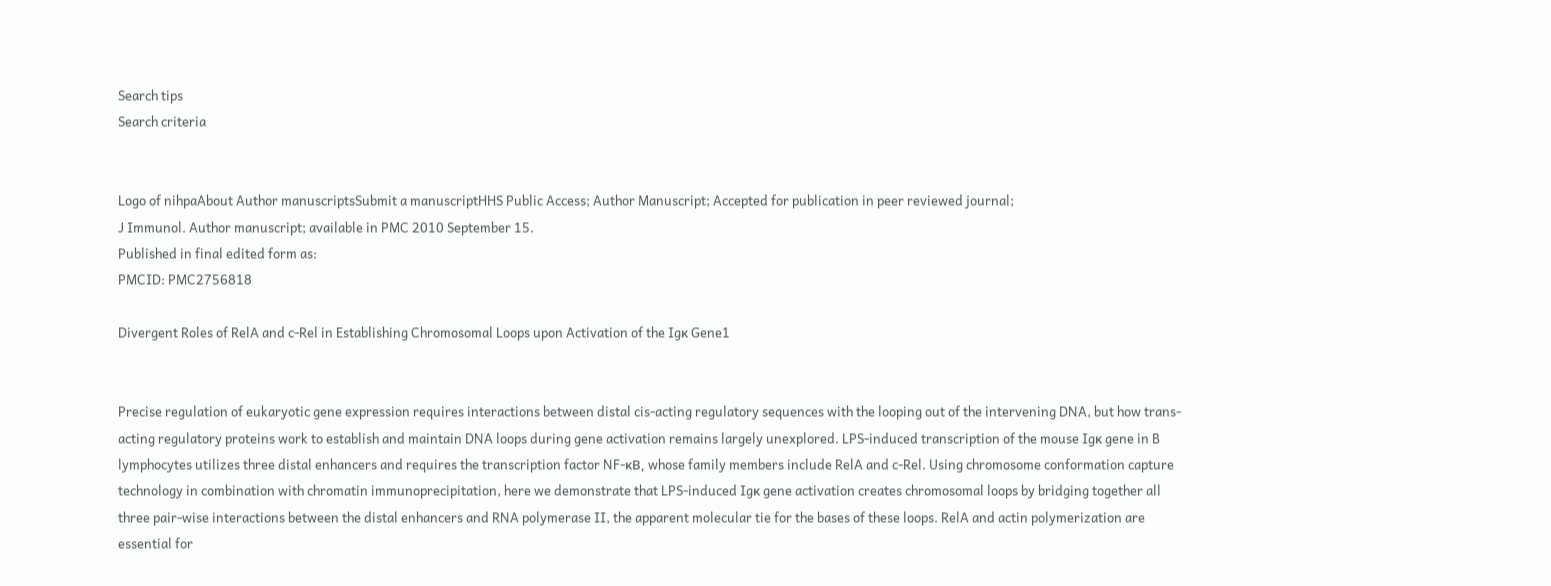Search tips
Search criteria


Logo of nihpaAbout Author manuscriptsSubmit a manuscriptHHS Public Access; Author Manuscript; Accepted for publication in peer reviewed journal;
J Immunol. Author manuscript; available in PMC 2010 September 15.
Published in final edited form as:
PMCID: PMC2756818

Divergent Roles of RelA and c-Rel in Establishing Chromosomal Loops upon Activation of the Igκ Gene1


Precise regulation of eukaryotic gene expression requires interactions between distal cis-acting regulatory sequences with the looping out of the intervening DNA, but how trans-acting regulatory proteins work to establish and maintain DNA loops during gene activation remains largely unexplored. LPS-induced transcription of the mouse Igκ gene in B lymphocytes utilizes three distal enhancers and requires the transcription factor NF-κB, whose family members include RelA and c-Rel. Using chromosome conformation capture technology in combination with chromatin immunoprecipitation, here we demonstrate that LPS-induced Igκ gene activation creates chromosomal loops by bridging together all three pair-wise interactions between the distal enhancers and RNA polymerase II, the apparent molecular tie for the bases of these loops. RelA and actin polymerization are essential for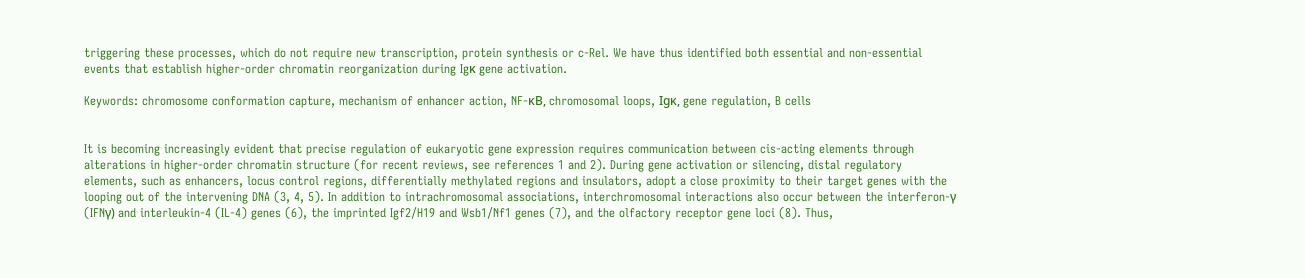triggering these processes, which do not require new transcription, protein synthesis or c-Rel. We have thus identified both essential and non-essential events that establish higher-order chromatin reorganization during Igκ gene activation.

Keywords: chromosome conformation capture, mechanism of enhancer action, NF-κB, chromosomal loops, Igκ, gene regulation, B cells


It is becoming increasingly evident that precise regulation of eukaryotic gene expression requires communication between cis-acting elements through alterations in higher-order chromatin structure (for recent reviews, see references 1 and 2). During gene activation or silencing, distal regulatory elements, such as enhancers, locus control regions, differentially methylated regions and insulators, adopt a close proximity to their target genes with the looping out of the intervening DNA (3, 4, 5). In addition to intrachromosomal associations, interchromosomal interactions also occur between the interferon-γ (IFNγ) and interleukin-4 (IL-4) genes (6), the imprinted Igf2/H19 and Wsb1/Nf1 genes (7), and the olfactory receptor gene loci (8). Thus,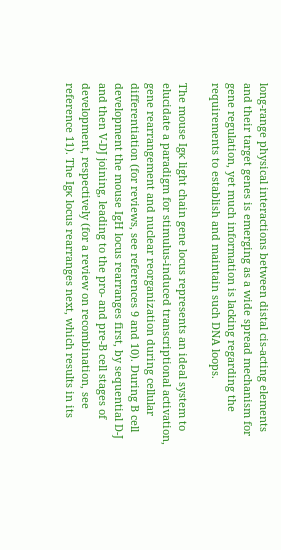long-range physical interactions between distal cis-acting elements and their target genes is emerging as a wide spread mechanism for gene regulation, yet much information is lacking regarding the requirements to establish and maintain such DNA loops.

The mouse Igκ light chain gene locus represents an ideal system to elucidate a paradigm for stimulus-induced transcriptional activation, gene rearrangement and nuclear reorganization during cellular differentiation (for reviews, see references 9 and 10). During B cell development the mouse IgH locus rearranges first, by sequential D-J and then V-DJ joining, leading to the pro- and pre-B cell stages of development, respectively (for a review on recombination, see reference 11). The Igκ locus rearranges next, which results in its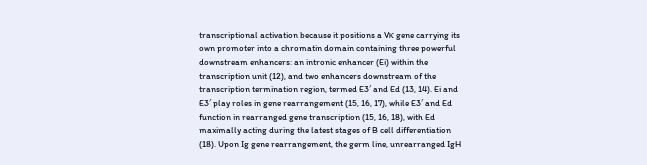transcriptional activation because it positions a Vκ gene carrying its own promoter into a chromatin domain containing three powerful downstream enhancers: an intronic enhancer (Ei) within the transcription unit (12), and two enhancers downstream of the transcription termination region, termed E3′ and Ed (13, 14). Ei and E3′ play roles in gene rearrangement (15, 16, 17), while E3′ and Ed function in rearranged gene transcription (15, 16, 18), with Ed maximally acting during the latest stages of B cell differentiation (18). Upon Ig gene rearrangement, the germ line, unrearranged IgH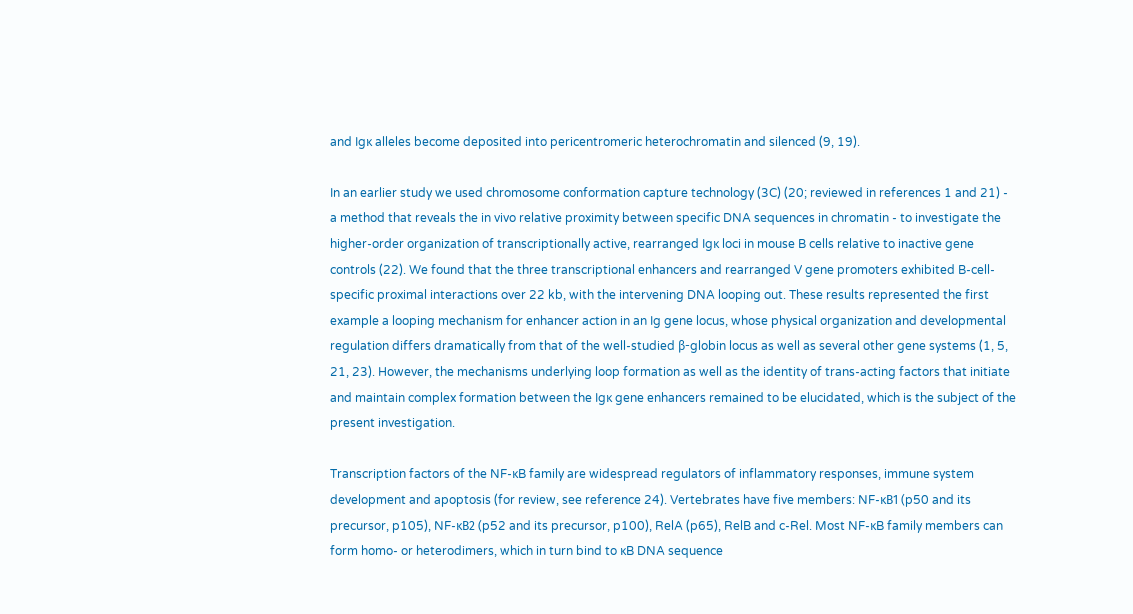and Igκ alleles become deposited into pericentromeric heterochromatin and silenced (9, 19).

In an earlier study we used chromosome conformation capture technology (3C) (20; reviewed in references 1 and 21) - a method that reveals the in vivo relative proximity between specific DNA sequences in chromatin - to investigate the higher-order organization of transcriptionally active, rearranged Igκ loci in mouse B cells relative to inactive gene controls (22). We found that the three transcriptional enhancers and rearranged V gene promoters exhibited B-cell-specific proximal interactions over 22 kb, with the intervening DNA looping out. These results represented the first example a looping mechanism for enhancer action in an Ig gene locus, whose physical organization and developmental regulation differs dramatically from that of the well-studied β-globin locus as well as several other gene systems (1, 5, 21, 23). However, the mechanisms underlying loop formation as well as the identity of trans-acting factors that initiate and maintain complex formation between the Igκ gene enhancers remained to be elucidated, which is the subject of the present investigation.

Transcription factors of the NF-κB family are widespread regulators of inflammatory responses, immune system development and apoptosis (for review, see reference 24). Vertebrates have five members: NF-κB1 (p50 and its precursor, p105), NF-κB2 (p52 and its precursor, p100), RelA (p65), RelB and c-Rel. Most NF-κB family members can form homo- or heterodimers, which in turn bind to κB DNA sequence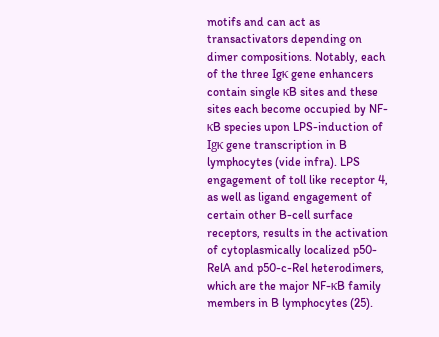motifs and can act as transactivators depending on dimer compositions. Notably, each of the three Igκ gene enhancers contain single κB sites and these sites each become occupied by NF-κB species upon LPS-induction of Igκ gene transcription in B lymphocytes (vide infra). LPS engagement of toll like receptor 4, as well as ligand engagement of certain other B-cell surface receptors, results in the activation of cytoplasmically localized p50-RelA and p50-c-Rel heterodimers, which are the major NF-κB family members in B lymphocytes (25).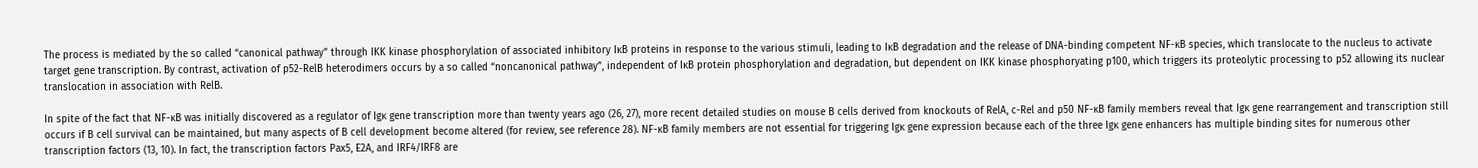The process is mediated by the so called “canonical pathway” through IKK kinase phosphorylation of associated inhibitory IκB proteins in response to the various stimuli, leading to IκB degradation and the release of DNA-binding competent NF-κB species, which translocate to the nucleus to activate target gene transcription. By contrast, activation of p52-RelB heterodimers occurs by a so called “noncanonical pathway”, independent of IκB protein phosphorylation and degradation, but dependent on IKK kinase phosphoryating p100, which triggers its proteolytic processing to p52 allowing its nuclear translocation in association with RelB.

In spite of the fact that NF-κB was initially discovered as a regulator of Igκ gene transcription more than twenty years ago (26, 27), more recent detailed studies on mouse B cells derived from knockouts of RelA, c-Rel and p50 NF-κB family members reveal that Igκ gene rearrangement and transcription still occurs if B cell survival can be maintained, but many aspects of B cell development become altered (for review, see reference 28). NF-κB family members are not essential for triggering Igκ gene expression because each of the three Igκ gene enhancers has multiple binding sites for numerous other transcription factors (13, 10). In fact, the transcription factors Pax5, E2A, and IRF4/IRF8 are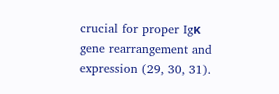crucial for proper Igκ gene rearrangement and expression (29, 30, 31).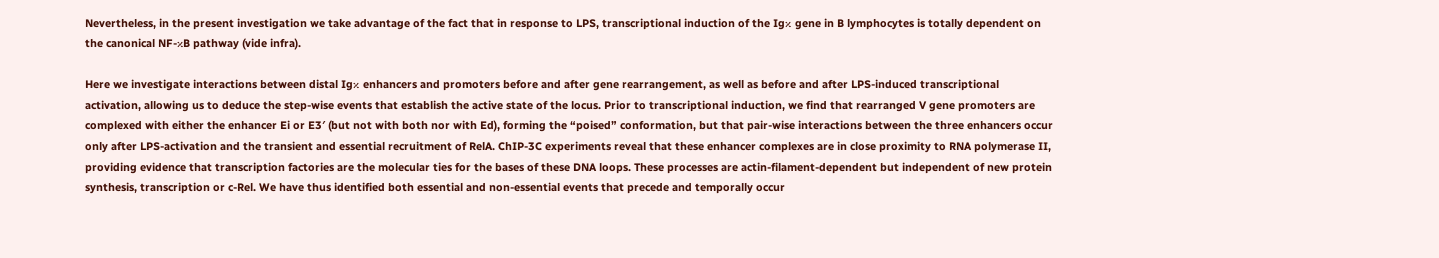Nevertheless, in the present investigation we take advantage of the fact that in response to LPS, transcriptional induction of the Igκ gene in B lymphocytes is totally dependent on the canonical NF-κB pathway (vide infra).

Here we investigate interactions between distal Igκ enhancers and promoters before and after gene rearrangement, as well as before and after LPS-induced transcriptional activation, allowing us to deduce the step-wise events that establish the active state of the locus. Prior to transcriptional induction, we find that rearranged V gene promoters are complexed with either the enhancer Ei or E3′ (but not with both nor with Ed), forming the “poised” conformation, but that pair-wise interactions between the three enhancers occur only after LPS-activation and the transient and essential recruitment of RelA. ChIP-3C experiments reveal that these enhancer complexes are in close proximity to RNA polymerase II, providing evidence that transcription factories are the molecular ties for the bases of these DNA loops. These processes are actin-filament-dependent but independent of new protein synthesis, transcription or c-Rel. We have thus identified both essential and non-essential events that precede and temporally occur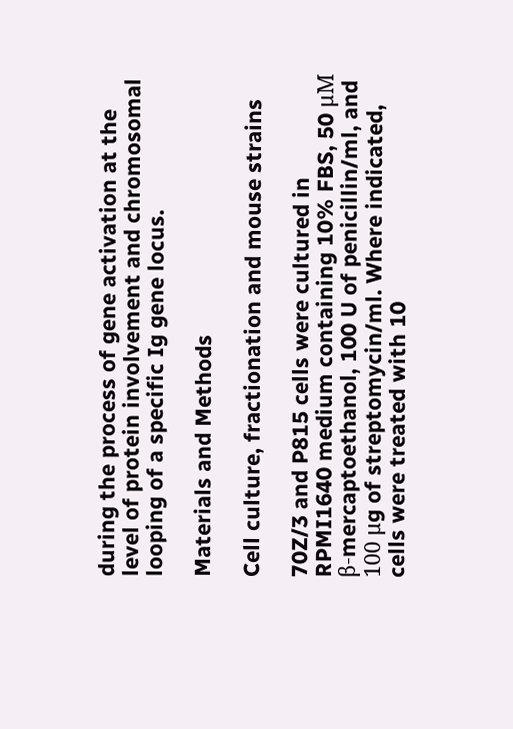during the process of gene activation at the level of protein involvement and chromosomal looping of a specific Ig gene locus.

Materials and Methods

Cell culture, fractionation and mouse strains

70Z/3 and P815 cells were cultured in RPMI1640 medium containing 10% FBS, 50 μM β-mercaptoethanol, 100 U of penicillin/ml, and 100 μg of streptomycin/ml. Where indicated, cells were treated with 10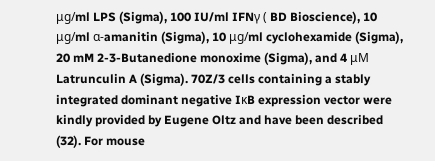μg/ml LPS (Sigma), 100 IU/ml IFNγ ( BD Bioscience), 10 μg/ml α-amanitin (Sigma), 10 μg/ml cyclohexamide (Sigma), 20 mM 2-3-Butanedione monoxime (Sigma), and 4 μM Latrunculin A (Sigma). 70Z/3 cells containing a stably integrated dominant negative IκB expression vector were kindly provided by Eugene Oltz and have been described (32). For mouse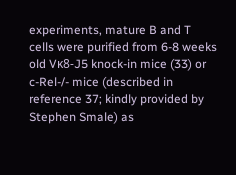experiments, mature B and T cells were purified from 6-8 weeks old Vκ8-J5 knock-in mice (33) or c-Rel-/- mice (described in reference 37; kindly provided by Stephen Smale) as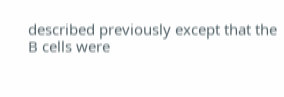described previously except that the B cells were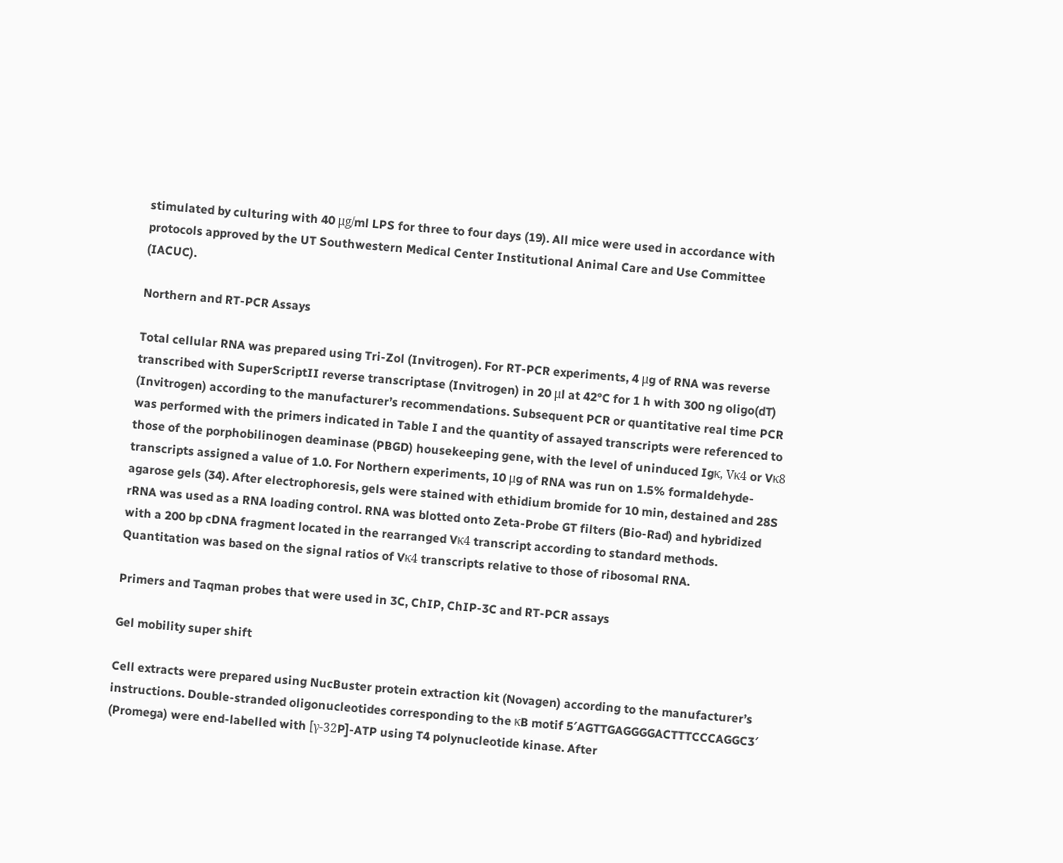stimulated by culturing with 40 μg/ml LPS for three to four days (19). All mice were used in accordance with protocols approved by the UT Southwestern Medical Center Institutional Animal Care and Use Committee (IACUC).

Northern and RT-PCR Assays

Total cellular RNA was prepared using Tri-Zol (Invitrogen). For RT-PCR experiments, 4 μg of RNA was reverse transcribed with SuperScriptII reverse transcriptase (Invitrogen) in 20 μl at 42°C for 1 h with 300 ng oligo(dT) (Invitrogen) according to the manufacturer’s recommendations. Subsequent PCR or quantitative real time PCR was performed with the primers indicated in Table I and the quantity of assayed transcripts were referenced to those of the porphobilinogen deaminase (PBGD) housekeeping gene, with the level of uninduced Igκ, Vκ4 or Vκ8 transcripts assigned a value of 1.0. For Northern experiments, 10 μg of RNA was run on 1.5% formaldehyde-agarose gels (34). After electrophoresis, gels were stained with ethidium bromide for 10 min, destained and 28S rRNA was used as a RNA loading control. RNA was blotted onto Zeta-Probe GT filters (Bio-Rad) and hybridized with a 200 bp cDNA fragment located in the rearranged Vκ4 transcript according to standard methods. Quantitation was based on the signal ratios of Vκ4 transcripts relative to those of ribosomal RNA.

Primers and Taqman probes that were used in 3C, ChIP, ChIP-3C and RT-PCR assays

Gel mobility super shift

Cell extracts were prepared using NucBuster protein extraction kit (Novagen) according to the manufacturer’s instructions. Double-stranded oligonucleotides corresponding to the κB motif 5′AGTTGAGGGGACTTTCCCAGGC3′ (Promega) were end-labelled with [γ-32P]-ATP using T4 polynucleotide kinase. After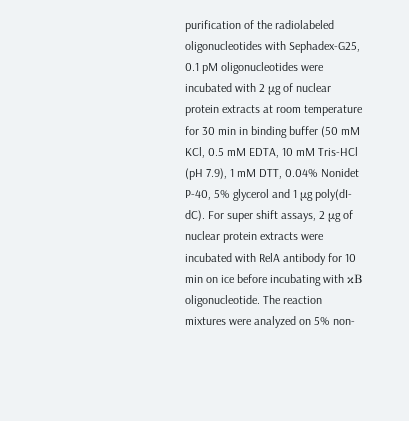purification of the radiolabeled oligonucleotides with Sephadex-G25, 0.1 pM oligonucleotides were incubated with 2 μg of nuclear protein extracts at room temperature for 30 min in binding buffer (50 mM KCl, 0.5 mM EDTA, 10 mM Tris-HCl (pH 7.9), 1 mM DTT, 0.04% Nonidet P-40, 5% glycerol and 1 μg poly(dI-dC). For super shift assays, 2 μg of nuclear protein extracts were incubated with RelA antibody for 10 min on ice before incubating with κB oligonucleotide. The reaction mixtures were analyzed on 5% non-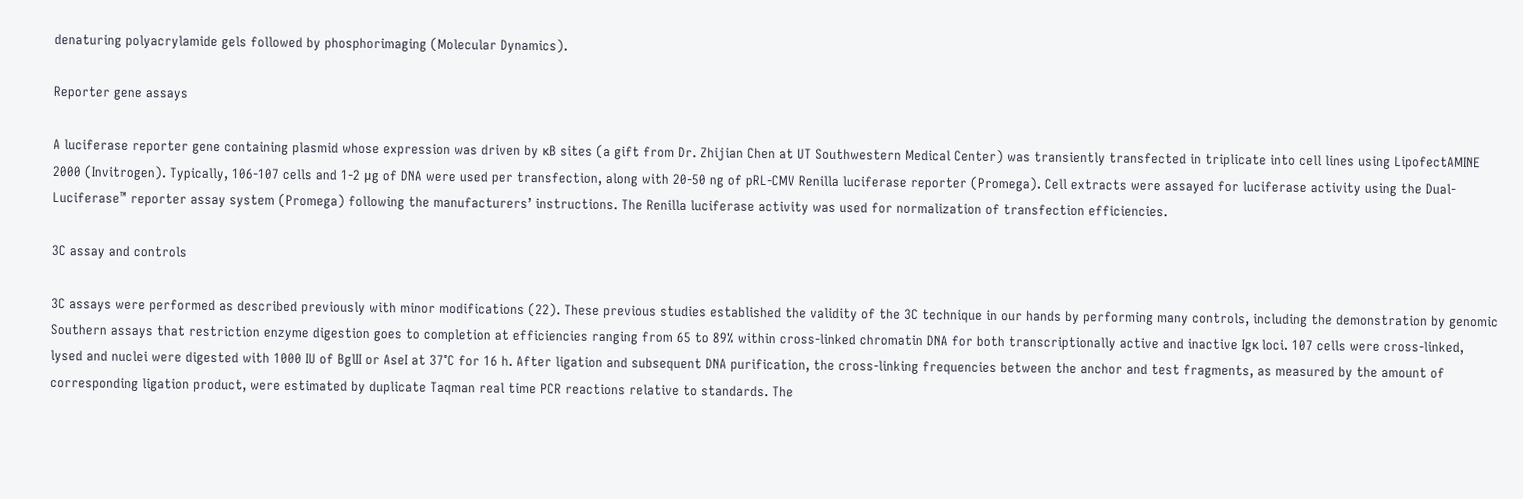denaturing polyacrylamide gels followed by phosphorimaging (Molecular Dynamics).

Reporter gene assays

A luciferase reporter gene containing plasmid whose expression was driven by κB sites (a gift from Dr. Zhijian Chen at UT Southwestern Medical Center) was transiently transfected in triplicate into cell lines using LipofectAMINE 2000 (Invitrogen). Typically, 106-107 cells and 1-2 μg of DNA were used per transfection, along with 20-50 ng of pRL-CMV Renilla luciferase reporter (Promega). Cell extracts were assayed for luciferase activity using the Dual-Luciferase™ reporter assay system (Promega) following the manufacturers’ instructions. The Renilla luciferase activity was used for normalization of transfection efficiencies.

3C assay and controls

3C assays were performed as described previously with minor modifications (22). These previous studies established the validity of the 3C technique in our hands by performing many controls, including the demonstration by genomic Southern assays that restriction enzyme digestion goes to completion at efficiencies ranging from 65 to 89% within cross-linked chromatin DNA for both transcriptionally active and inactive Igκ loci. 107 cells were cross-linked, lysed and nuclei were digested with 1000 IU of BglII or AseI at 37°C for 16 h. After ligation and subsequent DNA purification, the cross-linking frequencies between the anchor and test fragments, as measured by the amount of corresponding ligation product, were estimated by duplicate Taqman real time PCR reactions relative to standards. The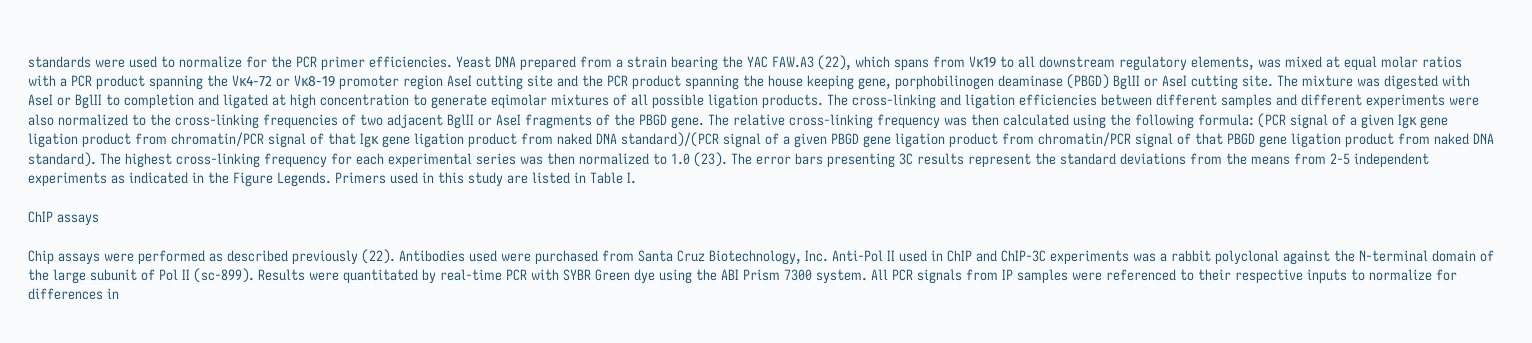standards were used to normalize for the PCR primer efficiencies. Yeast DNA prepared from a strain bearing the YAC FAW.A3 (22), which spans from Vκ19 to all downstream regulatory elements, was mixed at equal molar ratios with a PCR product spanning the Vκ4-72 or Vκ8-19 promoter region AseI cutting site and the PCR product spanning the house keeping gene, porphobilinogen deaminase (PBGD) BglII or AseI cutting site. The mixture was digested with AseI or BglII to completion and ligated at high concentration to generate eqimolar mixtures of all possible ligation products. The cross-linking and ligation efficiencies between different samples and different experiments were also normalized to the cross-linking frequencies of two adjacent BglII or AseI fragments of the PBGD gene. The relative cross-linking frequency was then calculated using the following formula: (PCR signal of a given Igκ gene ligation product from chromatin/PCR signal of that Igκ gene ligation product from naked DNA standard)/(PCR signal of a given PBGD gene ligation product from chromatin/PCR signal of that PBGD gene ligation product from naked DNA standard). The highest cross-linking frequency for each experimental series was then normalized to 1.0 (23). The error bars presenting 3C results represent the standard deviations from the means from 2-5 independent experiments as indicated in the Figure Legends. Primers used in this study are listed in Table I.

ChIP assays

Chip assays were performed as described previously (22). Antibodies used were purchased from Santa Cruz Biotechnology, Inc. Anti-Pol II used in ChIP and ChIP-3C experiments was a rabbit polyclonal against the N-terminal domain of the large subunit of Pol II (sc-899). Results were quantitated by real-time PCR with SYBR Green dye using the ABI Prism 7300 system. All PCR signals from IP samples were referenced to their respective inputs to normalize for differences in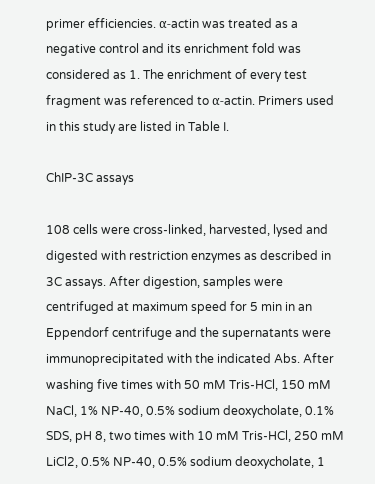primer efficiencies. α-actin was treated as a negative control and its enrichment fold was considered as 1. The enrichment of every test fragment was referenced to α-actin. Primers used in this study are listed in Table I.

ChIP-3C assays

108 cells were cross-linked, harvested, lysed and digested with restriction enzymes as described in 3C assays. After digestion, samples were centrifuged at maximum speed for 5 min in an Eppendorf centrifuge and the supernatants were immunoprecipitated with the indicated Abs. After washing five times with 50 mM Tris-HCl, 150 mM NaCl, 1% NP-40, 0.5% sodium deoxycholate, 0.1% SDS, pH 8, two times with 10 mM Tris-HCl, 250 mM LiCl2, 0.5% NP-40, 0.5% sodium deoxycholate, 1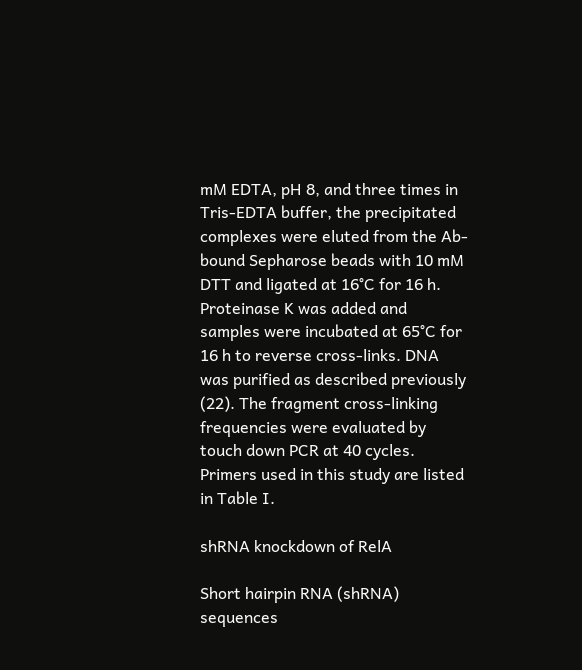mM EDTA, pH 8, and three times in Tris-EDTA buffer, the precipitated complexes were eluted from the Ab-bound Sepharose beads with 10 mM DTT and ligated at 16°C for 16 h. Proteinase K was added and samples were incubated at 65°C for 16 h to reverse cross-links. DNA was purified as described previously (22). The fragment cross-linking frequencies were evaluated by touch down PCR at 40 cycles. Primers used in this study are listed in Table I.

shRNA knockdown of RelA

Short hairpin RNA (shRNA) sequences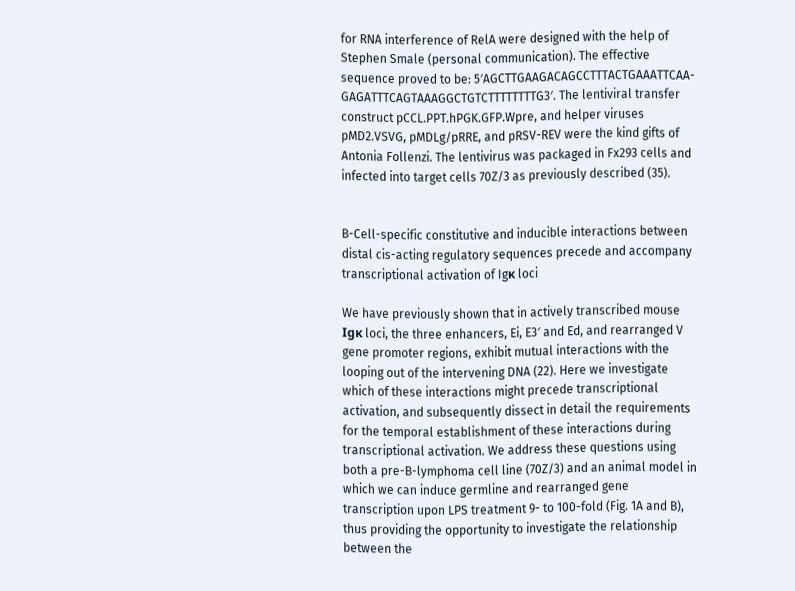for RNA interference of RelA were designed with the help of Stephen Smale (personal communication). The effective sequence proved to be: 5′AGCTTGAAGACAGCCTTTACTGAAATTCAA-GAGATTTCAGTAAAGGCTGTCTTTTTTTTG3′. The lentiviral transfer construct pCCL.PPT.hPGK.GFP.Wpre, and helper viruses pMD2.VSVG, pMDLg/pRRE, and pRSV-REV were the kind gifts of Antonia Follenzi. The lentivirus was packaged in Fx293 cells and infected into target cells 70Z/3 as previously described (35).


B-Cell-specific constitutive and inducible interactions between distal cis-acting regulatory sequences precede and accompany transcriptional activation of Igκ loci

We have previously shown that in actively transcribed mouse Igκ loci, the three enhancers, Ei, E3′ and Ed, and rearranged V gene promoter regions, exhibit mutual interactions with the looping out of the intervening DNA (22). Here we investigate which of these interactions might precede transcriptional activation, and subsequently dissect in detail the requirements for the temporal establishment of these interactions during transcriptional activation. We address these questions using both a pre-B-lymphoma cell line (70Z/3) and an animal model in which we can induce germline and rearranged gene transcription upon LPS treatment 9- to 100-fold (Fig. 1A and B), thus providing the opportunity to investigate the relationship between the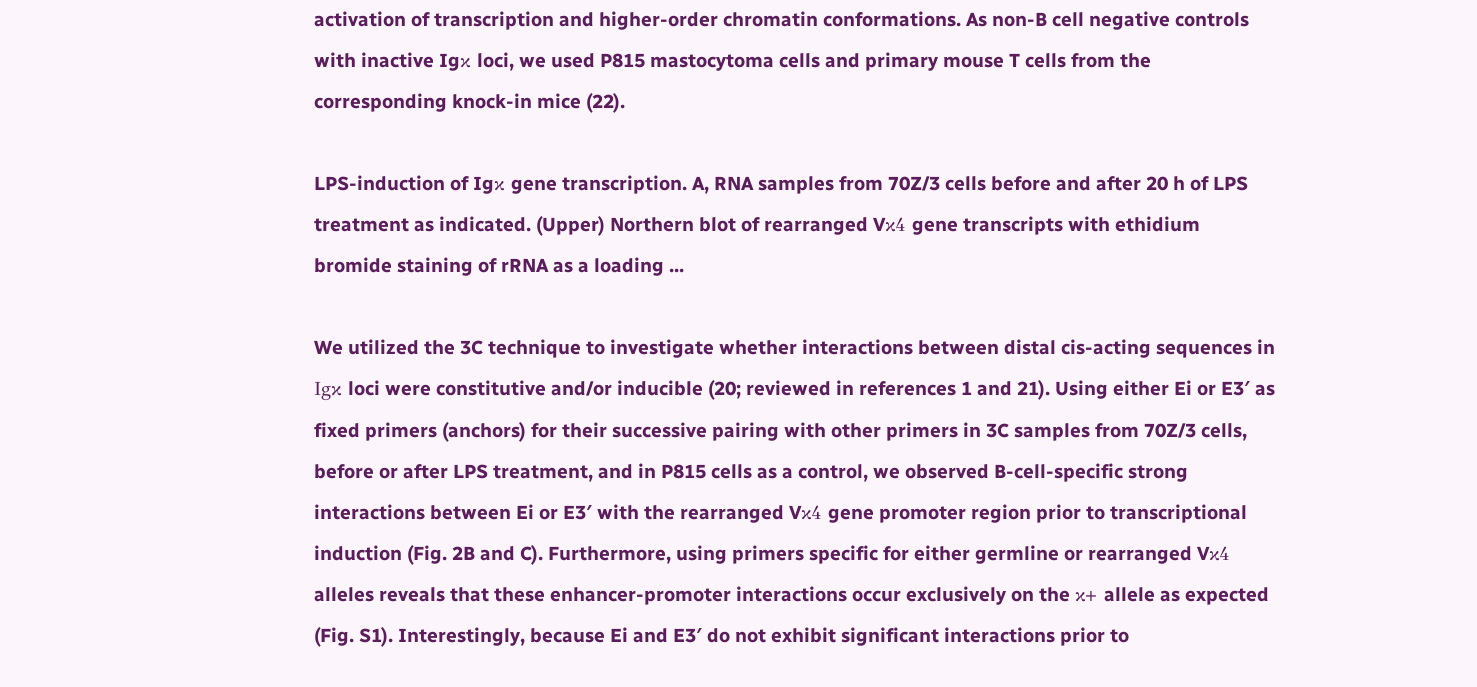activation of transcription and higher-order chromatin conformations. As non-B cell negative controls with inactive Igκ loci, we used P815 mastocytoma cells and primary mouse T cells from the corresponding knock-in mice (22).

LPS-induction of Igκ gene transcription. A, RNA samples from 70Z/3 cells before and after 20 h of LPS treatment as indicated. (Upper) Northern blot of rearranged Vκ4 gene transcripts with ethidium bromide staining of rRNA as a loading ...

We utilized the 3C technique to investigate whether interactions between distal cis-acting sequences in Igκ loci were constitutive and/or inducible (20; reviewed in references 1 and 21). Using either Ei or E3′ as fixed primers (anchors) for their successive pairing with other primers in 3C samples from 70Z/3 cells, before or after LPS treatment, and in P815 cells as a control, we observed B-cell-specific strong interactions between Ei or E3′ with the rearranged Vκ4 gene promoter region prior to transcriptional induction (Fig. 2B and C). Furthermore, using primers specific for either germline or rearranged Vκ4 alleles reveals that these enhancer-promoter interactions occur exclusively on the κ+ allele as expected (Fig. S1). Interestingly, because Ei and E3′ do not exhibit significant interactions prior to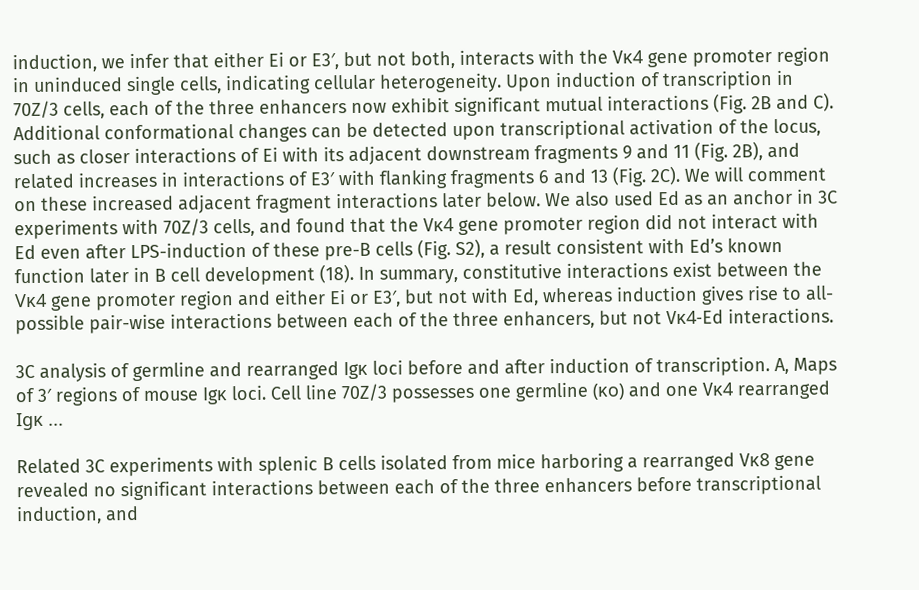induction, we infer that either Ei or E3′, but not both, interacts with the Vκ4 gene promoter region in uninduced single cells, indicating cellular heterogeneity. Upon induction of transcription in 70Z/3 cells, each of the three enhancers now exhibit significant mutual interactions (Fig. 2B and C). Additional conformational changes can be detected upon transcriptional activation of the locus, such as closer interactions of Ei with its adjacent downstream fragments 9 and 11 (Fig. 2B), and related increases in interactions of E3′ with flanking fragments 6 and 13 (Fig. 2C). We will comment on these increased adjacent fragment interactions later below. We also used Ed as an anchor in 3C experiments with 70Z/3 cells, and found that the Vκ4 gene promoter region did not interact with Ed even after LPS-induction of these pre-B cells (Fig. S2), a result consistent with Ed’s known function later in B cell development (18). In summary, constitutive interactions exist between the Vκ4 gene promoter region and either Ei or E3′, but not with Ed, whereas induction gives rise to all-possible pair-wise interactions between each of the three enhancers, but not Vκ4-Ed interactions.

3C analysis of germline and rearranged Igκ loci before and after induction of transcription. A, Maps of 3′ regions of mouse Igκ loci. Cell line 70Z/3 possesses one germline (κo) and one Vκ4 rearranged Igκ ...

Related 3C experiments with splenic B cells isolated from mice harboring a rearranged Vκ8 gene revealed no significant interactions between each of the three enhancers before transcriptional induction, and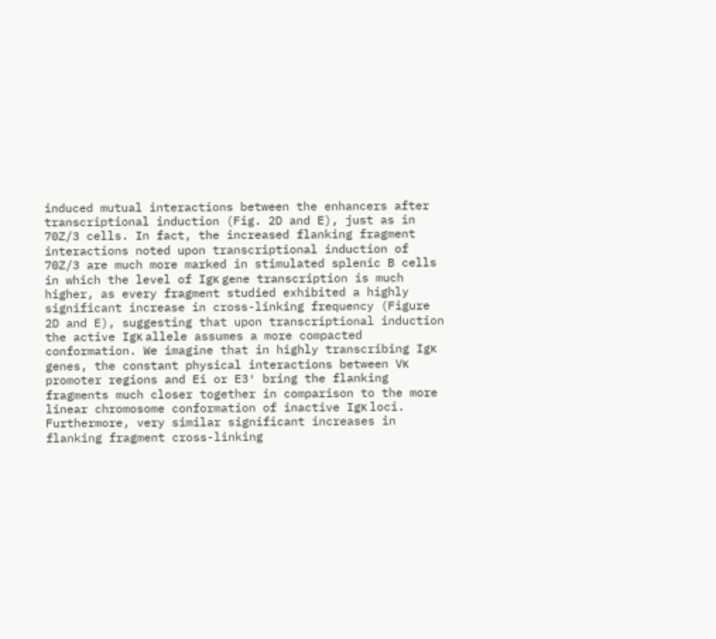induced mutual interactions between the enhancers after transcriptional induction (Fig. 2D and E), just as in 70Z/3 cells. In fact, the increased flanking fragment interactions noted upon transcriptional induction of 70Z/3 are much more marked in stimulated splenic B cells in which the level of Igκ gene transcription is much higher, as every fragment studied exhibited a highly significant increase in cross-linking frequency (Figure 2D and E), suggesting that upon transcriptional induction the active Igκ allele assumes a more compacted conformation. We imagine that in highly transcribing Igκ genes, the constant physical interactions between Vκ promoter regions and Ei or E3′ bring the flanking fragments much closer together in comparison to the more linear chromosome conformation of inactive Igκ loci. Furthermore, very similar significant increases in flanking fragment cross-linking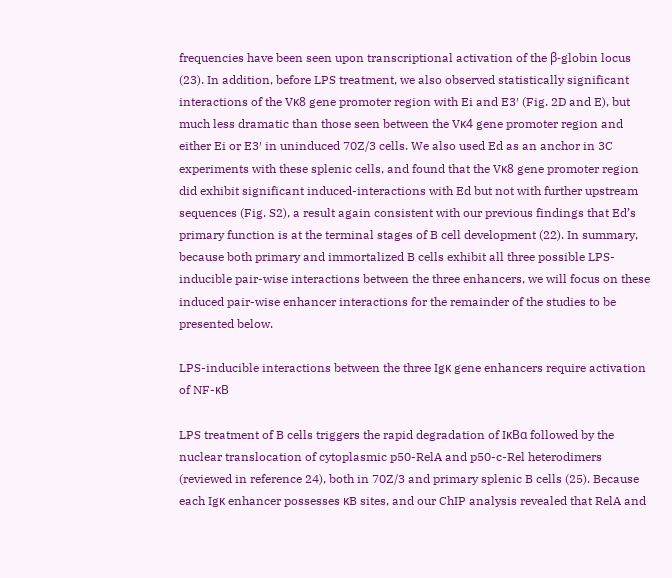frequencies have been seen upon transcriptional activation of the β-globin locus (23). In addition, before LPS treatment, we also observed statistically significant interactions of the Vκ8 gene promoter region with Ei and E3′ (Fig. 2D and E), but much less dramatic than those seen between the Vκ4 gene promoter region and either Ei or E3′ in uninduced 70Z/3 cells. We also used Ed as an anchor in 3C experiments with these splenic cells, and found that the Vκ8 gene promoter region did exhibit significant induced-interactions with Ed but not with further upstream sequences (Fig. S2), a result again consistent with our previous findings that Ed’s primary function is at the terminal stages of B cell development (22). In summary, because both primary and immortalized B cells exhibit all three possible LPS-inducible pair-wise interactions between the three enhancers, we will focus on these induced pair-wise enhancer interactions for the remainder of the studies to be presented below.

LPS-inducible interactions between the three Igκ gene enhancers require activation of NF-κB

LPS treatment of B cells triggers the rapid degradation of IκBα followed by the nuclear translocation of cytoplasmic p50-RelA and p50-c-Rel heterodimers (reviewed in reference 24), both in 70Z/3 and primary splenic B cells (25). Because each Igκ enhancer possesses κB sites, and our ChIP analysis revealed that RelA and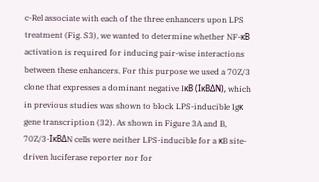c-Rel associate with each of the three enhancers upon LPS treatment (Fig. S3), we wanted to determine whether NF-κB activation is required for inducing pair-wise interactions between these enhancers. For this purpose we used a 70Z/3 clone that expresses a dominant negative IκB (IκBΔN), which in previous studies was shown to block LPS-inducible Igκ gene transcription (32). As shown in Figure 3A and B, 70Z/3-IκBΔN cells were neither LPS-inducible for a κB site-driven luciferase reporter nor for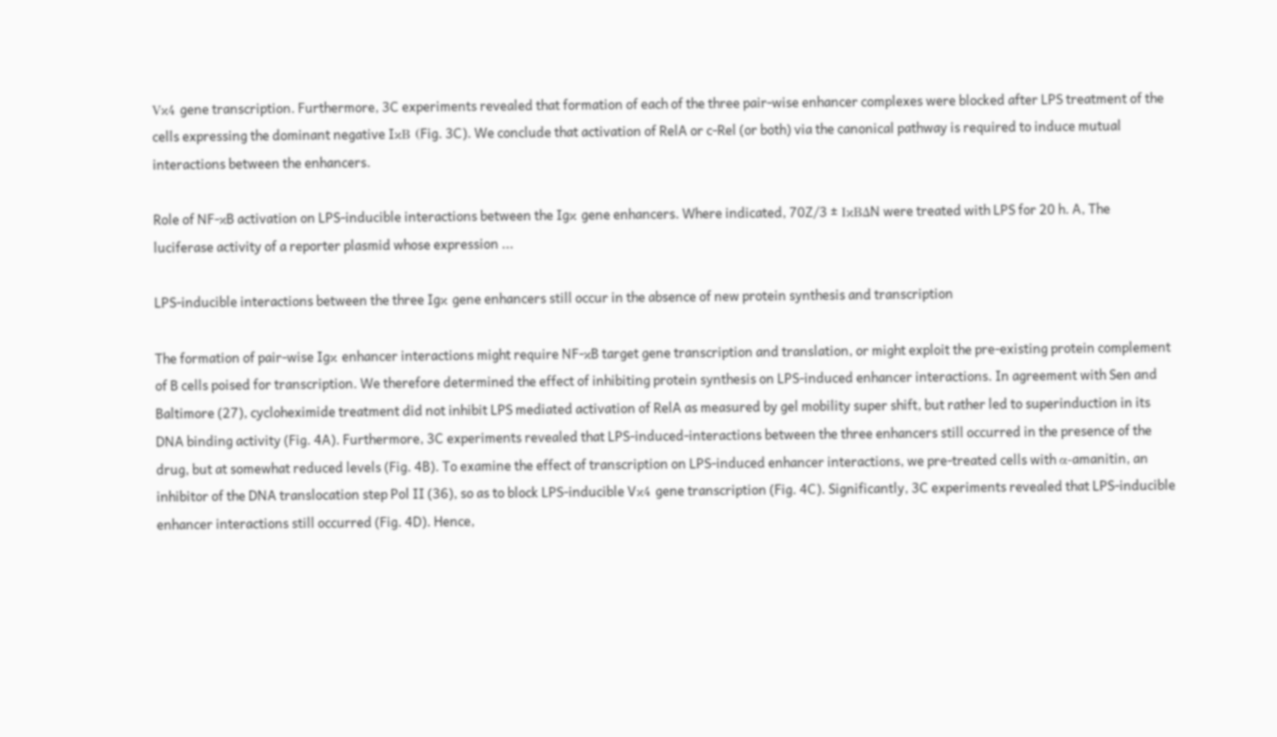Vκ4 gene transcription. Furthermore, 3C experiments revealed that formation of each of the three pair-wise enhancer complexes were blocked after LPS treatment of the cells expressing the dominant negative IκB (Fig. 3C). We conclude that activation of RelA or c-Rel (or both) via the canonical pathway is required to induce mutual interactions between the enhancers.

Role of NF-κB activation on LPS-inducible interactions between the Igκ gene enhancers. Where indicated, 70Z/3 ± IκBΔN were treated with LPS for 20 h. A, The luciferase activity of a reporter plasmid whose expression ...

LPS-inducible interactions between the three Igκ gene enhancers still occur in the absence of new protein synthesis and transcription

The formation of pair-wise Igκ enhancer interactions might require NF-κB target gene transcription and translation, or might exploit the pre-existing protein complement of B cells poised for transcription. We therefore determined the effect of inhibiting protein synthesis on LPS-induced enhancer interactions. In agreement with Sen and Baltimore (27), cycloheximide treatment did not inhibit LPS mediated activation of RelA as measured by gel mobility super shift, but rather led to superinduction in its DNA binding activity (Fig. 4A). Furthermore, 3C experiments revealed that LPS-induced-interactions between the three enhancers still occurred in the presence of the drug, but at somewhat reduced levels (Fig. 4B). To examine the effect of transcription on LPS-induced enhancer interactions, we pre-treated cells with α-amanitin, an inhibitor of the DNA translocation step Pol II (36), so as to block LPS-inducible Vκ4 gene transcription (Fig. 4C). Significantly, 3C experiments revealed that LPS-inducible enhancer interactions still occurred (Fig. 4D). Hence,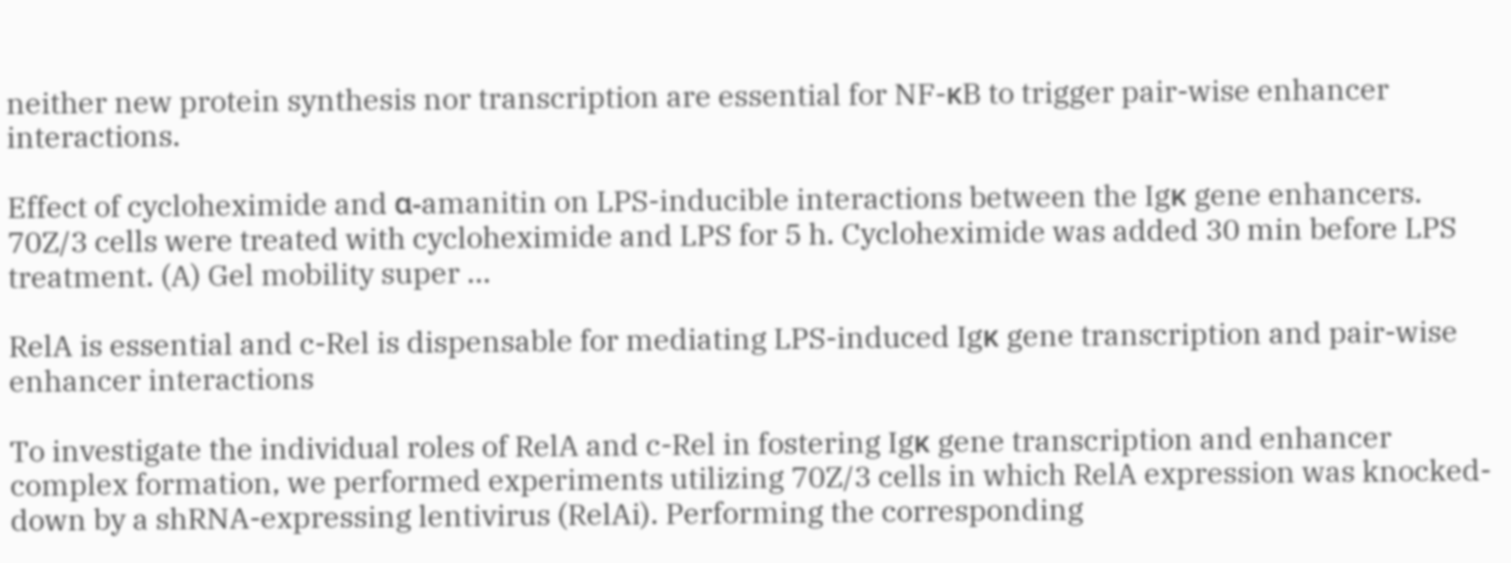neither new protein synthesis nor transcription are essential for NF-κB to trigger pair-wise enhancer interactions.

Effect of cycloheximide and α-amanitin on LPS-inducible interactions between the Igκ gene enhancers. 70Z/3 cells were treated with cycloheximide and LPS for 5 h. Cycloheximide was added 30 min before LPS treatment. (A) Gel mobility super ...

RelA is essential and c-Rel is dispensable for mediating LPS-induced Igκ gene transcription and pair-wise enhancer interactions

To investigate the individual roles of RelA and c-Rel in fostering Igκ gene transcription and enhancer complex formation, we performed experiments utilizing 70Z/3 cells in which RelA expression was knocked-down by a shRNA-expressing lentivirus (RelAi). Performing the corresponding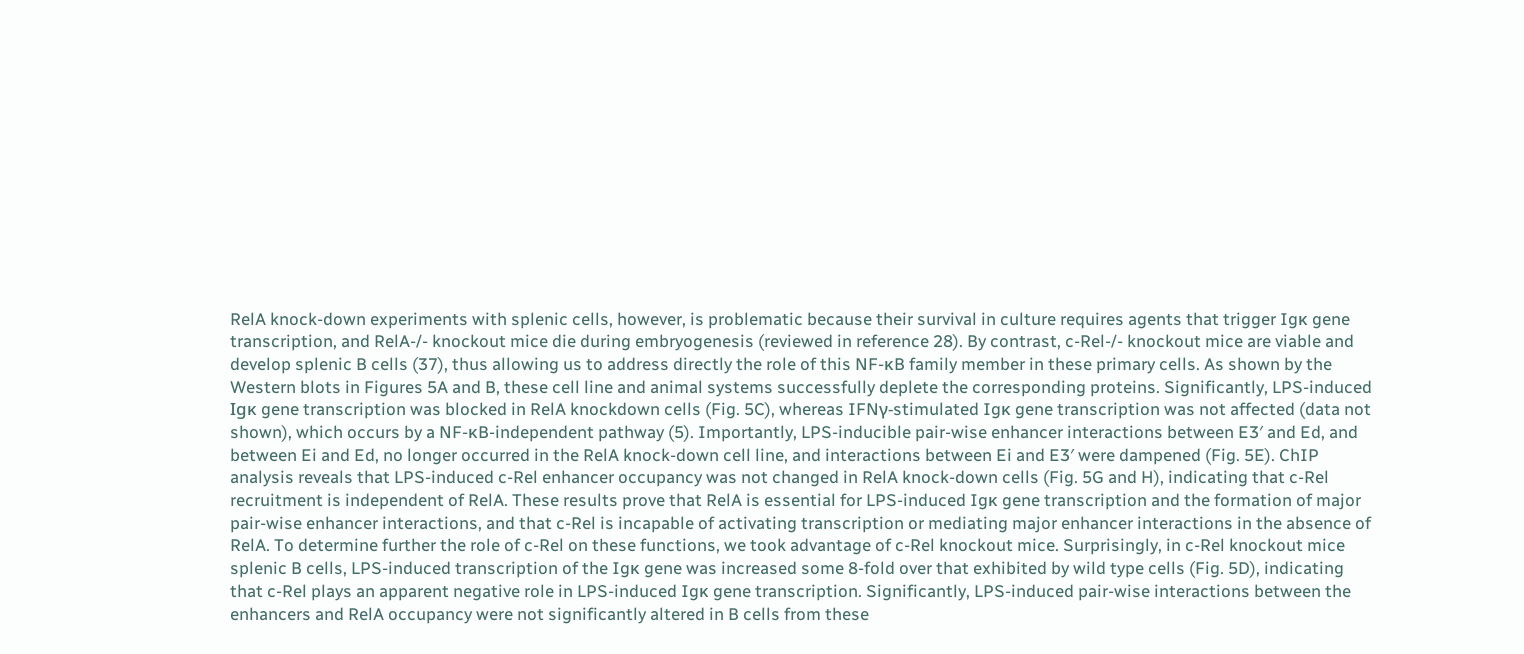RelA knock-down experiments with splenic cells, however, is problematic because their survival in culture requires agents that trigger Igκ gene transcription, and RelA-/- knockout mice die during embryogenesis (reviewed in reference 28). By contrast, c-Rel-/- knockout mice are viable and develop splenic B cells (37), thus allowing us to address directly the role of this NF-κB family member in these primary cells. As shown by the Western blots in Figures 5A and B, these cell line and animal systems successfully deplete the corresponding proteins. Significantly, LPS-induced Igκ gene transcription was blocked in RelA knockdown cells (Fig. 5C), whereas IFNγ-stimulated Igκ gene transcription was not affected (data not shown), which occurs by a NF-κB-independent pathway (5). Importantly, LPS-inducible pair-wise enhancer interactions between E3′ and Ed, and between Ei and Ed, no longer occurred in the RelA knock-down cell line, and interactions between Ei and E3′ were dampened (Fig. 5E). ChIP analysis reveals that LPS-induced c-Rel enhancer occupancy was not changed in RelA knock-down cells (Fig. 5G and H), indicating that c-Rel recruitment is independent of RelA. These results prove that RelA is essential for LPS-induced Igκ gene transcription and the formation of major pair-wise enhancer interactions, and that c-Rel is incapable of activating transcription or mediating major enhancer interactions in the absence of RelA. To determine further the role of c-Rel on these functions, we took advantage of c-Rel knockout mice. Surprisingly, in c-Rel knockout mice splenic B cells, LPS-induced transcription of the Igκ gene was increased some 8-fold over that exhibited by wild type cells (Fig. 5D), indicating that c-Rel plays an apparent negative role in LPS-induced Igκ gene transcription. Significantly, LPS-induced pair-wise interactions between the enhancers and RelA occupancy were not significantly altered in B cells from these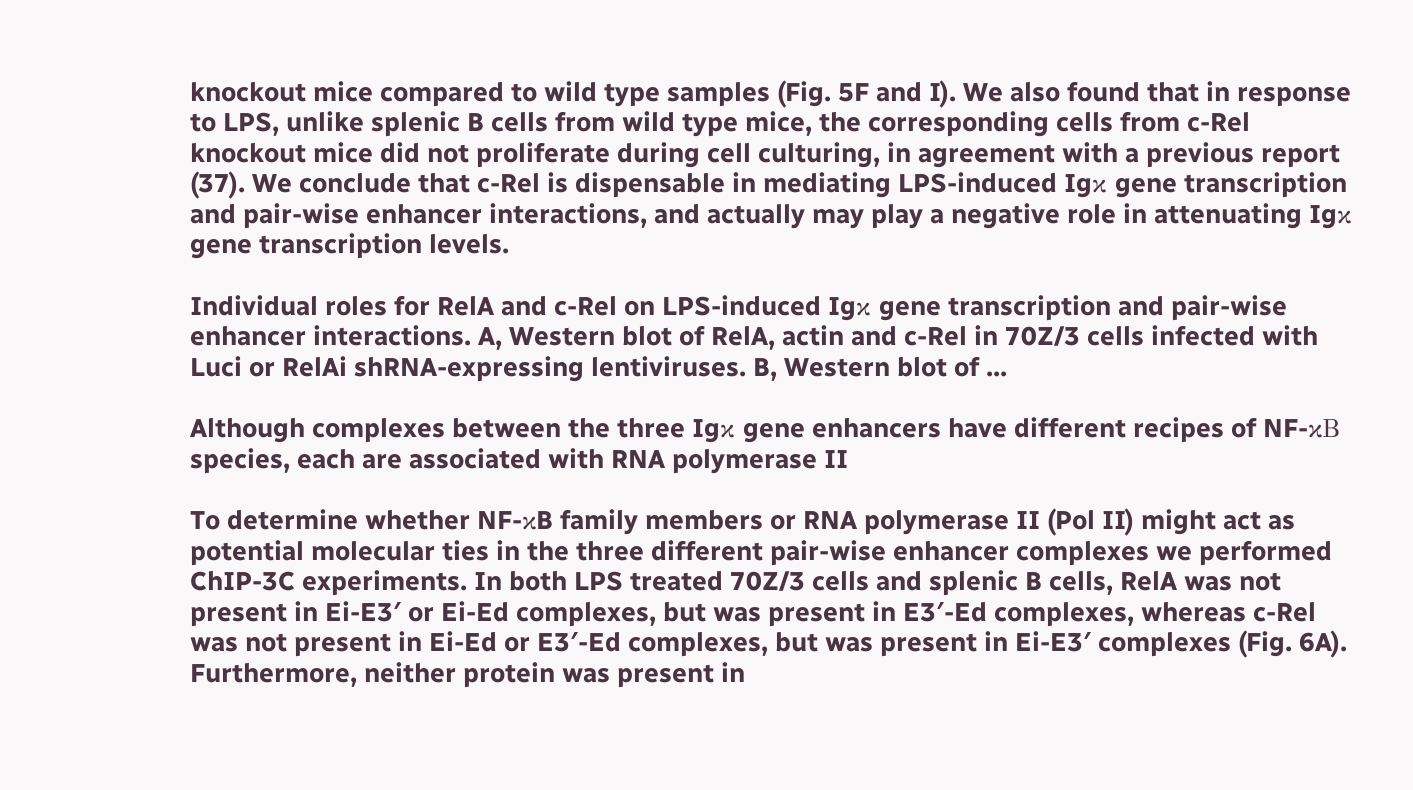knockout mice compared to wild type samples (Fig. 5F and I). We also found that in response to LPS, unlike splenic B cells from wild type mice, the corresponding cells from c-Rel knockout mice did not proliferate during cell culturing, in agreement with a previous report (37). We conclude that c-Rel is dispensable in mediating LPS-induced Igκ gene transcription and pair-wise enhancer interactions, and actually may play a negative role in attenuating Igκ gene transcription levels.

Individual roles for RelA and c-Rel on LPS-induced Igκ gene transcription and pair-wise enhancer interactions. A, Western blot of RelA, actin and c-Rel in 70Z/3 cells infected with Luci or RelAi shRNA-expressing lentiviruses. B, Western blot of ...

Although complexes between the three Igκ gene enhancers have different recipes of NF-κB species, each are associated with RNA polymerase II

To determine whether NF-κB family members or RNA polymerase II (Pol II) might act as potential molecular ties in the three different pair-wise enhancer complexes we performed ChIP-3C experiments. In both LPS treated 70Z/3 cells and splenic B cells, RelA was not present in Ei-E3′ or Ei-Ed complexes, but was present in E3′-Ed complexes, whereas c-Rel was not present in Ei-Ed or E3′-Ed complexes, but was present in Ei-E3′ complexes (Fig. 6A). Furthermore, neither protein was present in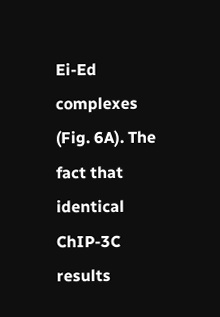Ei-Ed complexes (Fig. 6A). The fact that identical ChIP-3C results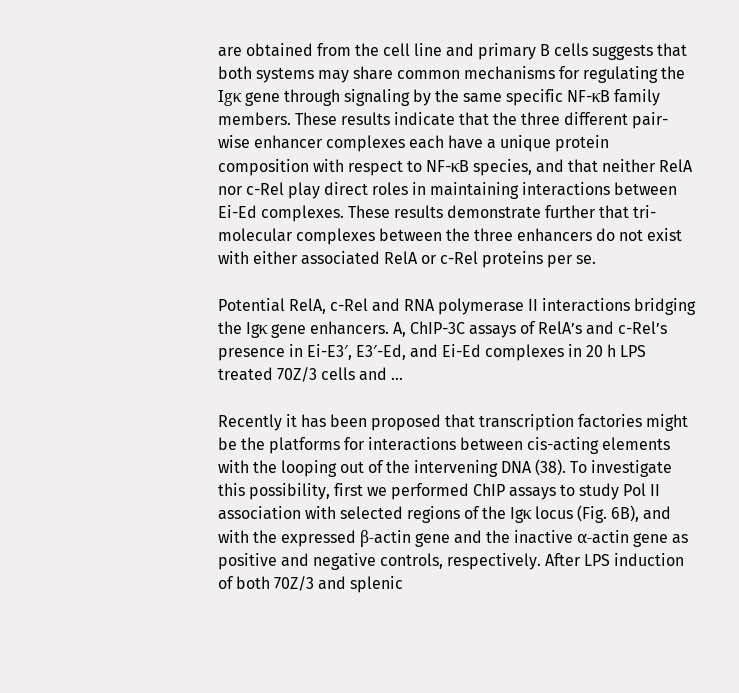are obtained from the cell line and primary B cells suggests that both systems may share common mechanisms for regulating the Igκ gene through signaling by the same specific NF-κB family members. These results indicate that the three different pair-wise enhancer complexes each have a unique protein composition with respect to NF-κB species, and that neither RelA nor c-Rel play direct roles in maintaining interactions between Ei-Ed complexes. These results demonstrate further that tri-molecular complexes between the three enhancers do not exist with either associated RelA or c-Rel proteins per se.

Potential RelA, c-Rel and RNA polymerase II interactions bridging the Igκ gene enhancers. A, ChIP-3C assays of RelA’s and c-Rel’s presence in Ei-E3′, E3′-Ed, and Ei-Ed complexes in 20 h LPS treated 70Z/3 cells and ...

Recently it has been proposed that transcription factories might be the platforms for interactions between cis-acting elements with the looping out of the intervening DNA (38). To investigate this possibility, first we performed ChIP assays to study Pol II association with selected regions of the Igκ locus (Fig. 6B), and with the expressed β-actin gene and the inactive α-actin gene as positive and negative controls, respectively. After LPS induction of both 70Z/3 and splenic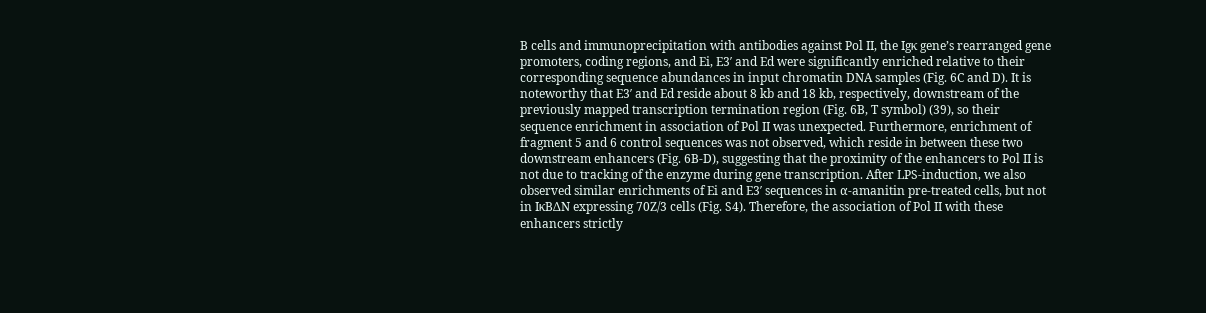B cells and immunoprecipitation with antibodies against Pol II, the Igκ gene’s rearranged gene promoters, coding regions, and Ei, E3′ and Ed were significantly enriched relative to their corresponding sequence abundances in input chromatin DNA samples (Fig. 6C and D). It is noteworthy that E3′ and Ed reside about 8 kb and 18 kb, respectively, downstream of the previously mapped transcription termination region (Fig. 6B, T symbol) (39), so their sequence enrichment in association of Pol II was unexpected. Furthermore, enrichment of fragment 5 and 6 control sequences was not observed, which reside in between these two downstream enhancers (Fig. 6B-D), suggesting that the proximity of the enhancers to Pol II is not due to tracking of the enzyme during gene transcription. After LPS-induction, we also observed similar enrichments of Ei and E3′ sequences in α-amanitin pre-treated cells, but not in IκBΔN expressing 70Z/3 cells (Fig. S4). Therefore, the association of Pol II with these enhancers strictly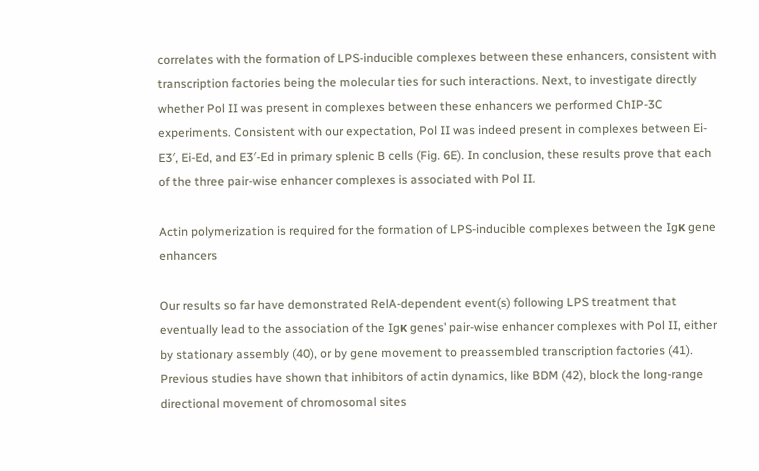correlates with the formation of LPS-inducible complexes between these enhancers, consistent with transcription factories being the molecular ties for such interactions. Next, to investigate directly whether Pol II was present in complexes between these enhancers we performed ChIP-3C experiments. Consistent with our expectation, Pol II was indeed present in complexes between Ei-E3′, Ei-Ed, and E3′-Ed in primary splenic B cells (Fig. 6E). In conclusion, these results prove that each of the three pair-wise enhancer complexes is associated with Pol II.

Actin polymerization is required for the formation of LPS-inducible complexes between the Igκ gene enhancers

Our results so far have demonstrated RelA-dependent event(s) following LPS treatment that eventually lead to the association of the Igκ genes’ pair-wise enhancer complexes with Pol II, either by stationary assembly (40), or by gene movement to preassembled transcription factories (41). Previous studies have shown that inhibitors of actin dynamics, like BDM (42), block the long-range directional movement of chromosomal sites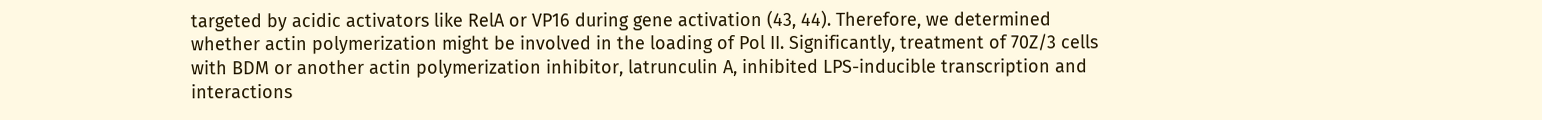targeted by acidic activators like RelA or VP16 during gene activation (43, 44). Therefore, we determined whether actin polymerization might be involved in the loading of Pol II. Significantly, treatment of 70Z/3 cells with BDM or another actin polymerization inhibitor, latrunculin A, inhibited LPS-inducible transcription and interactions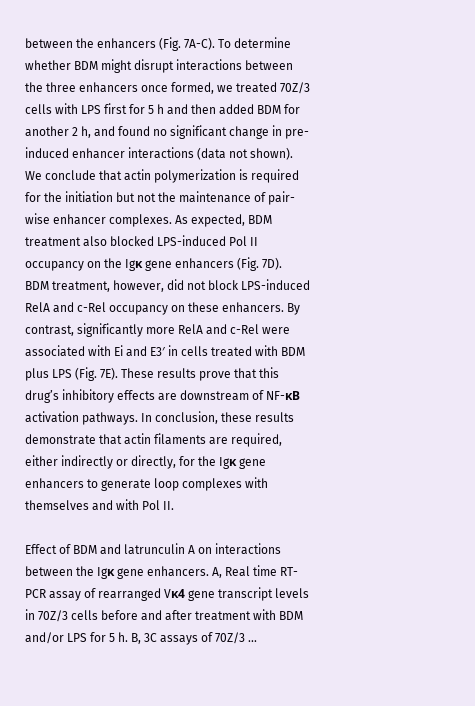between the enhancers (Fig. 7A-C). To determine whether BDM might disrupt interactions between the three enhancers once formed, we treated 70Z/3 cells with LPS first for 5 h and then added BDM for another 2 h, and found no significant change in pre-induced enhancer interactions (data not shown). We conclude that actin polymerization is required for the initiation but not the maintenance of pair-wise enhancer complexes. As expected, BDM treatment also blocked LPS-induced Pol II occupancy on the Igκ gene enhancers (Fig. 7D). BDM treatment, however, did not block LPS-induced RelA and c-Rel occupancy on these enhancers. By contrast, significantly more RelA and c-Rel were associated with Ei and E3′ in cells treated with BDM plus LPS (Fig. 7E). These results prove that this drug’s inhibitory effects are downstream of NF-κB activation pathways. In conclusion, these results demonstrate that actin filaments are required, either indirectly or directly, for the Igκ gene enhancers to generate loop complexes with themselves and with Pol II.

Effect of BDM and latrunculin A on interactions between the Igκ gene enhancers. A, Real time RT-PCR assay of rearranged Vκ4 gene transcript levels in 70Z/3 cells before and after treatment with BDM and/or LPS for 5 h. B, 3C assays of 70Z/3 ...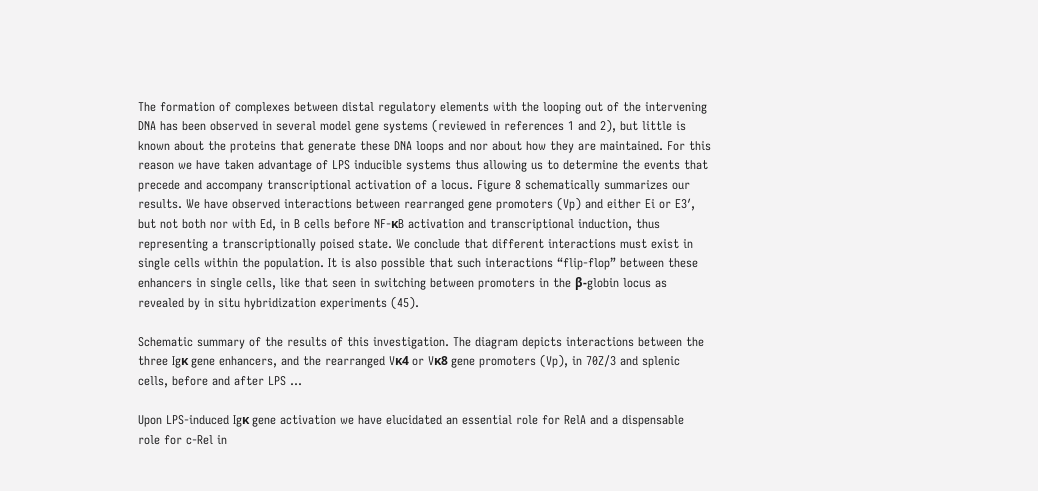The formation of complexes between distal regulatory elements with the looping out of the intervening DNA has been observed in several model gene systems (reviewed in references 1 and 2), but little is known about the proteins that generate these DNA loops and nor about how they are maintained. For this reason we have taken advantage of LPS inducible systems thus allowing us to determine the events that precede and accompany transcriptional activation of a locus. Figure 8 schematically summarizes our results. We have observed interactions between rearranged gene promoters (Vp) and either Ei or E3′, but not both nor with Ed, in B cells before NF-κB activation and transcriptional induction, thus representing a transcriptionally poised state. We conclude that different interactions must exist in single cells within the population. It is also possible that such interactions “flip-flop” between these enhancers in single cells, like that seen in switching between promoters in the β-globin locus as revealed by in situ hybridization experiments (45).

Schematic summary of the results of this investigation. The diagram depicts interactions between the three Igκ gene enhancers, and the rearranged Vκ4 or Vκ8 gene promoters (Vp), in 70Z/3 and splenic cells, before and after LPS ...

Upon LPS-induced Igκ gene activation we have elucidated an essential role for RelA and a dispensable role for c-Rel in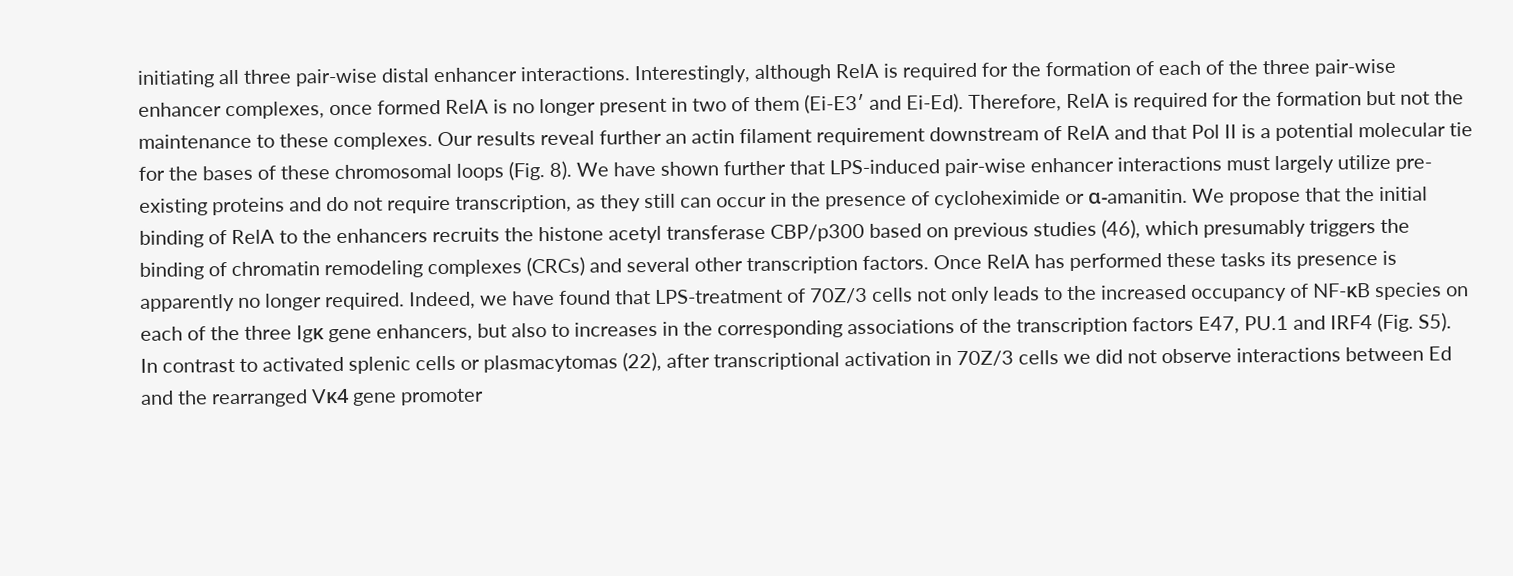initiating all three pair-wise distal enhancer interactions. Interestingly, although RelA is required for the formation of each of the three pair-wise enhancer complexes, once formed RelA is no longer present in two of them (Ei-E3′ and Ei-Ed). Therefore, RelA is required for the formation but not the maintenance to these complexes. Our results reveal further an actin filament requirement downstream of RelA and that Pol II is a potential molecular tie for the bases of these chromosomal loops (Fig. 8). We have shown further that LPS-induced pair-wise enhancer interactions must largely utilize pre-existing proteins and do not require transcription, as they still can occur in the presence of cycloheximide or α-amanitin. We propose that the initial binding of RelA to the enhancers recruits the histone acetyl transferase CBP/p300 based on previous studies (46), which presumably triggers the binding of chromatin remodeling complexes (CRCs) and several other transcription factors. Once RelA has performed these tasks its presence is apparently no longer required. Indeed, we have found that LPS-treatment of 70Z/3 cells not only leads to the increased occupancy of NF-κB species on each of the three Igκ gene enhancers, but also to increases in the corresponding associations of the transcription factors E47, PU.1 and IRF4 (Fig. S5). In contrast to activated splenic cells or plasmacytomas (22), after transcriptional activation in 70Z/3 cells we did not observe interactions between Ed and the rearranged Vκ4 gene promoter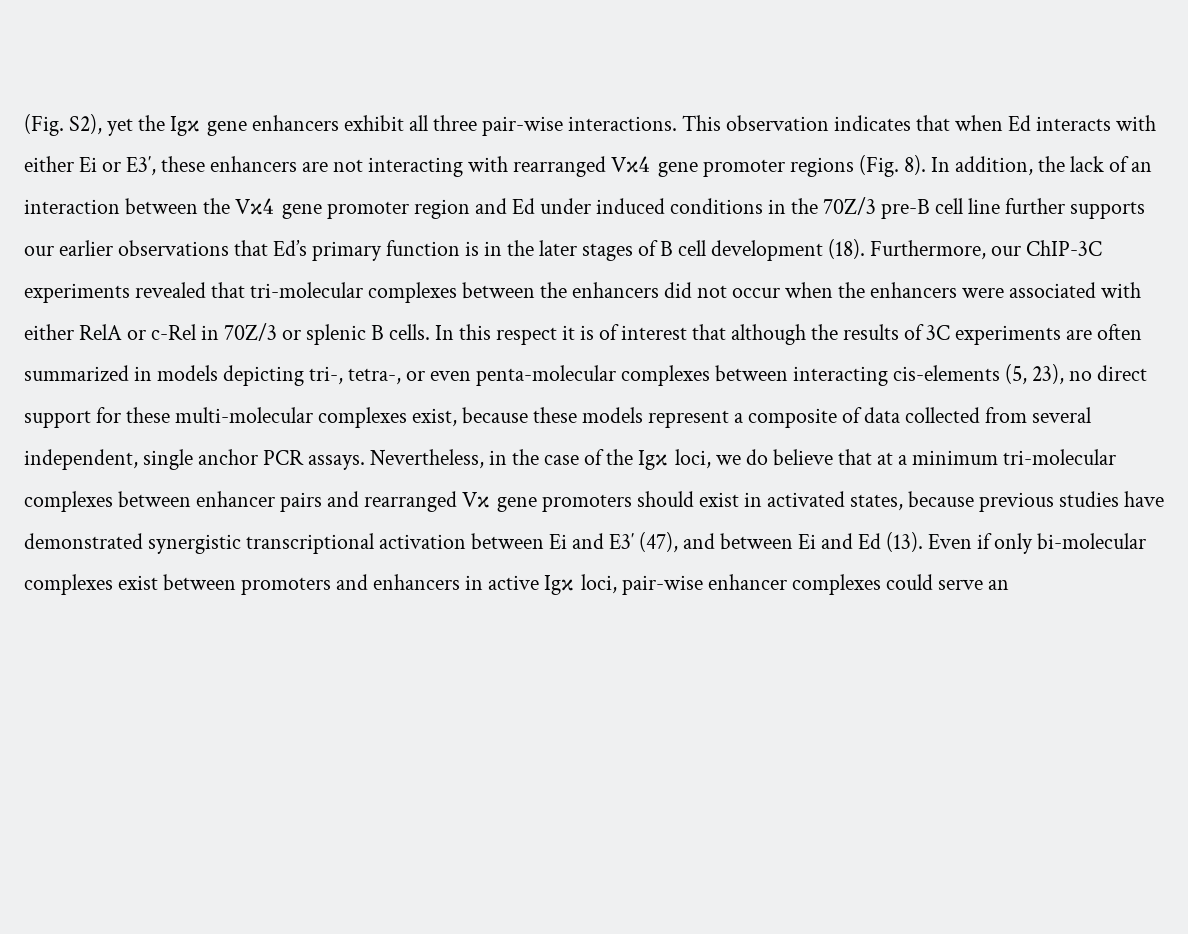(Fig. S2), yet the Igκ gene enhancers exhibit all three pair-wise interactions. This observation indicates that when Ed interacts with either Ei or E3′, these enhancers are not interacting with rearranged Vκ4 gene promoter regions (Fig. 8). In addition, the lack of an interaction between the Vκ4 gene promoter region and Ed under induced conditions in the 70Z/3 pre-B cell line further supports our earlier observations that Ed’s primary function is in the later stages of B cell development (18). Furthermore, our ChIP-3C experiments revealed that tri-molecular complexes between the enhancers did not occur when the enhancers were associated with either RelA or c-Rel in 70Z/3 or splenic B cells. In this respect it is of interest that although the results of 3C experiments are often summarized in models depicting tri-, tetra-, or even penta-molecular complexes between interacting cis-elements (5, 23), no direct support for these multi-molecular complexes exist, because these models represent a composite of data collected from several independent, single anchor PCR assays. Nevertheless, in the case of the Igκ loci, we do believe that at a minimum tri-molecular complexes between enhancer pairs and rearranged Vκ gene promoters should exist in activated states, because previous studies have demonstrated synergistic transcriptional activation between Ei and E3′ (47), and between Ei and Ed (13). Even if only bi-molecular complexes exist between promoters and enhancers in active Igκ loci, pair-wise enhancer complexes could serve an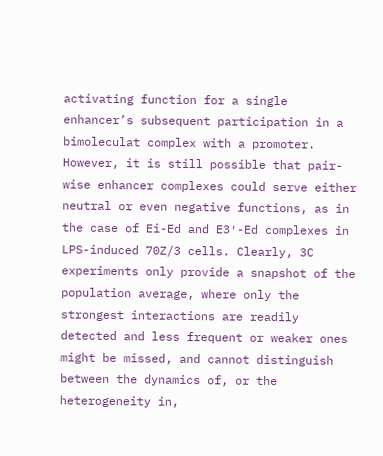activating function for a single enhancer’s subsequent participation in a bimoleculat complex with a promoter. However, it is still possible that pair-wise enhancer complexes could serve either neutral or even negative functions, as in the case of Ei-Ed and E3′-Ed complexes in LPS-induced 70Z/3 cells. Clearly, 3C experiments only provide a snapshot of the population average, where only the strongest interactions are readily detected and less frequent or weaker ones might be missed, and cannot distinguish between the dynamics of, or the heterogeneity in,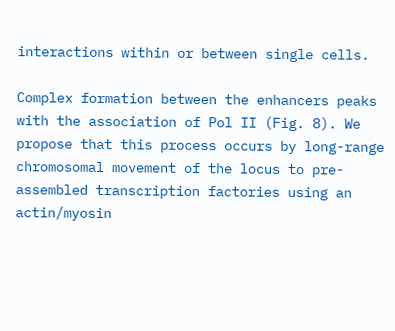interactions within or between single cells.

Complex formation between the enhancers peaks with the association of Pol II (Fig. 8). We propose that this process occurs by long-range chromosomal movement of the locus to pre-assembled transcription factories using an actin/myosin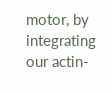motor, by integrating our actin-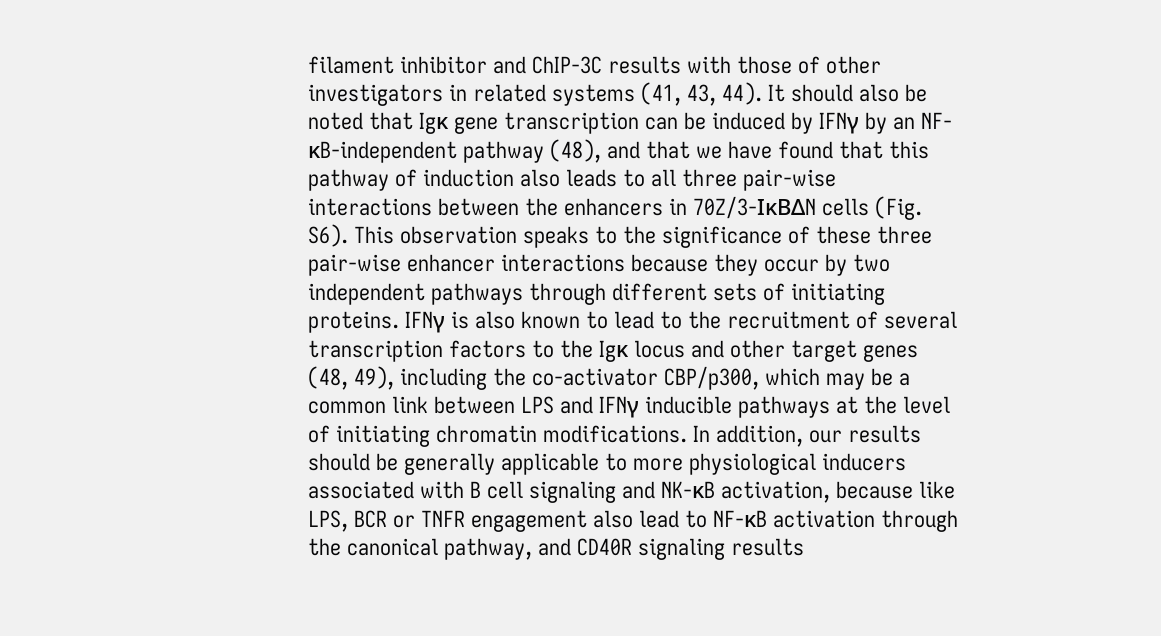filament inhibitor and ChIP-3C results with those of other investigators in related systems (41, 43, 44). It should also be noted that Igκ gene transcription can be induced by IFNγ by an NF-κB-independent pathway (48), and that we have found that this pathway of induction also leads to all three pair-wise interactions between the enhancers in 70Z/3-IκBΔN cells (Fig. S6). This observation speaks to the significance of these three pair-wise enhancer interactions because they occur by two independent pathways through different sets of initiating proteins. IFNγ is also known to lead to the recruitment of several transcription factors to the Igκ locus and other target genes (48, 49), including the co-activator CBP/p300, which may be a common link between LPS and IFNγ inducible pathways at the level of initiating chromatin modifications. In addition, our results should be generally applicable to more physiological inducers associated with B cell signaling and NK-κB activation, because like LPS, BCR or TNFR engagement also lead to NF-κB activation through the canonical pathway, and CD40R signaling results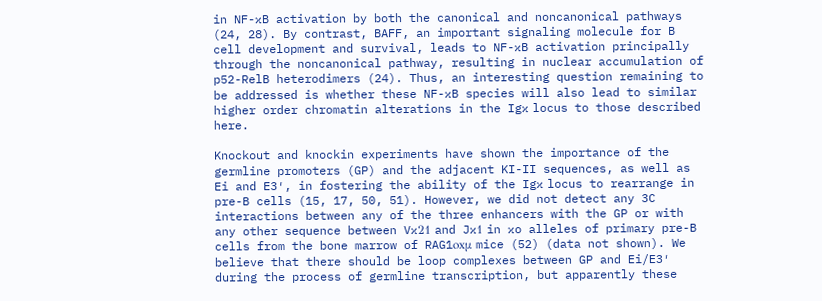in NF-κB activation by both the canonical and noncanonical pathways (24, 28). By contrast, BAFF, an important signaling molecule for B cell development and survival, leads to NF-κB activation principally through the noncanonical pathway, resulting in nuclear accumulation of p52-RelB heterodimers (24). Thus, an interesting question remaining to be addressed is whether these NF-κB species will also lead to similar higher order chromatin alterations in the Igκ locus to those described here.

Knockout and knockin experiments have shown the importance of the germline promoters (GP) and the adjacent KI-II sequences, as well as Ei and E3′, in fostering the ability of the Igκ locus to rearrange in pre-B cells (15, 17, 50, 51). However, we did not detect any 3C interactions between any of the three enhancers with the GP or with any other sequence between Vκ21 and Jκ1 in κo alleles of primary pre-B cells from the bone marrow of RAG1oxμ mice (52) (data not shown). We believe that there should be loop complexes between GP and Ei/E3′ during the process of germline transcription, but apparently these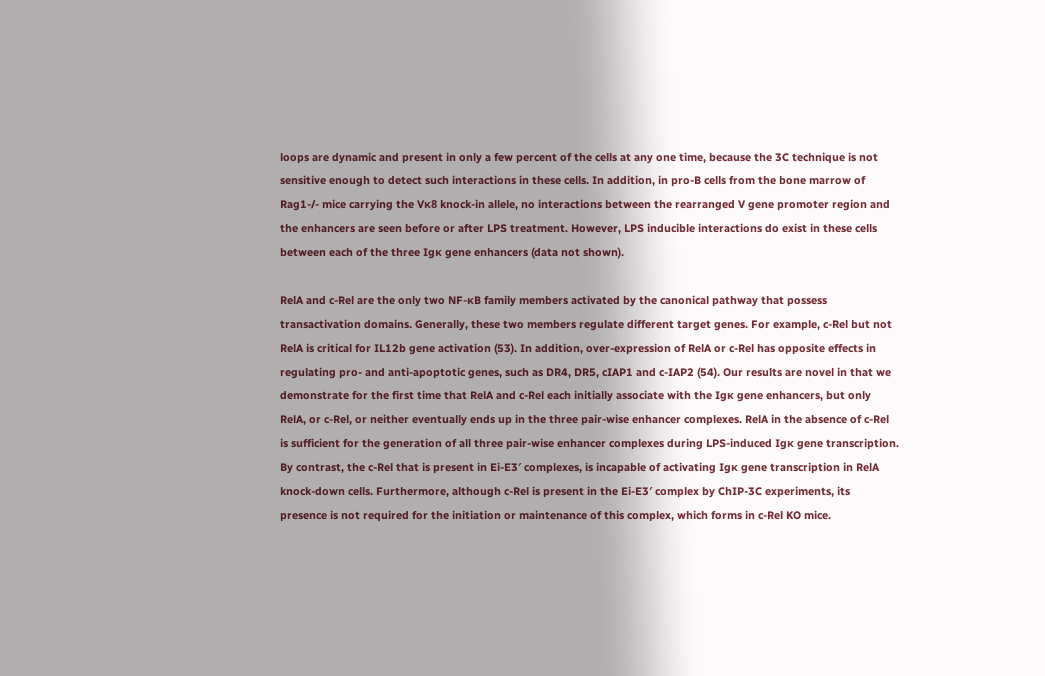loops are dynamic and present in only a few percent of the cells at any one time, because the 3C technique is not sensitive enough to detect such interactions in these cells. In addition, in pro-B cells from the bone marrow of Rag1-/- mice carrying the Vκ8 knock-in allele, no interactions between the rearranged V gene promoter region and the enhancers are seen before or after LPS treatment. However, LPS inducible interactions do exist in these cells between each of the three Igκ gene enhancers (data not shown).

RelA and c-Rel are the only two NF-κB family members activated by the canonical pathway that possess transactivation domains. Generally, these two members regulate different target genes. For example, c-Rel but not RelA is critical for IL12b gene activation (53). In addition, over-expression of RelA or c-Rel has opposite effects in regulating pro- and anti-apoptotic genes, such as DR4, DR5, cIAP1 and c-IAP2 (54). Our results are novel in that we demonstrate for the first time that RelA and c-Rel each initially associate with the Igκ gene enhancers, but only RelA, or c-Rel, or neither eventually ends up in the three pair-wise enhancer complexes. RelA in the absence of c-Rel is sufficient for the generation of all three pair-wise enhancer complexes during LPS-induced Igκ gene transcription. By contrast, the c-Rel that is present in Ei-E3′ complexes, is incapable of activating Igκ gene transcription in RelA knock-down cells. Furthermore, although c-Rel is present in the Ei-E3′ complex by ChIP-3C experiments, its presence is not required for the initiation or maintenance of this complex, which forms in c-Rel KO mice.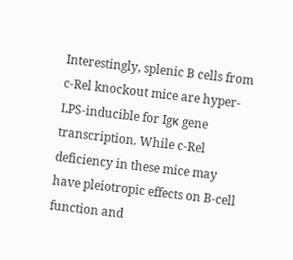Interestingly, splenic B cells from c-Rel knockout mice are hyper-LPS-inducible for Igκ gene transcription. While c-Rel deficiency in these mice may have pleiotropic effects on B-cell function and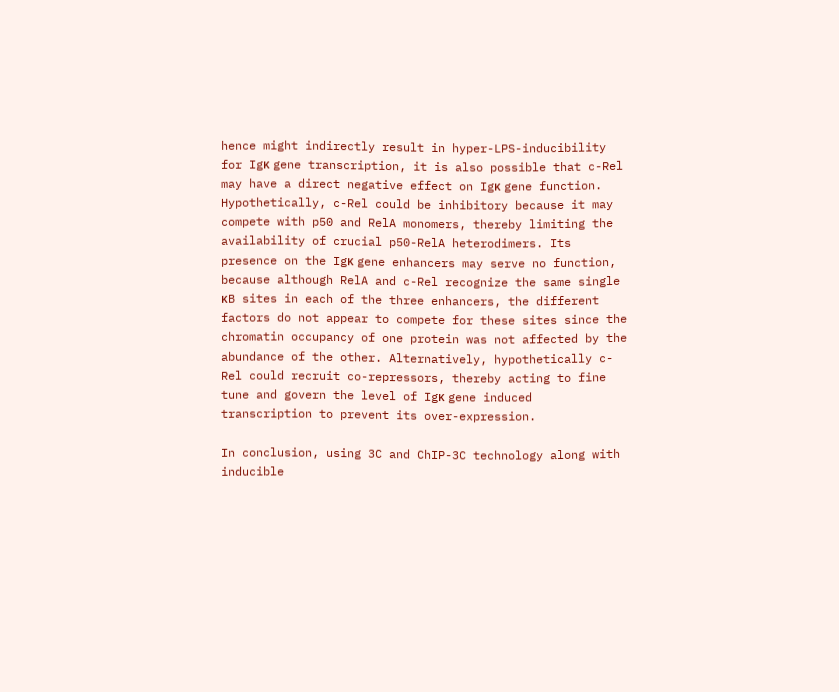hence might indirectly result in hyper-LPS-inducibility for Igκ gene transcription, it is also possible that c-Rel may have a direct negative effect on Igκ gene function. Hypothetically, c-Rel could be inhibitory because it may compete with p50 and RelA monomers, thereby limiting the availability of crucial p50-RelA heterodimers. Its presence on the Igκ gene enhancers may serve no function, because although RelA and c-Rel recognize the same single κB sites in each of the three enhancers, the different factors do not appear to compete for these sites since the chromatin occupancy of one protein was not affected by the abundance of the other. Alternatively, hypothetically c-Rel could recruit co-repressors, thereby acting to fine tune and govern the level of Igκ gene induced transcription to prevent its over-expression.

In conclusion, using 3C and ChIP-3C technology along with inducible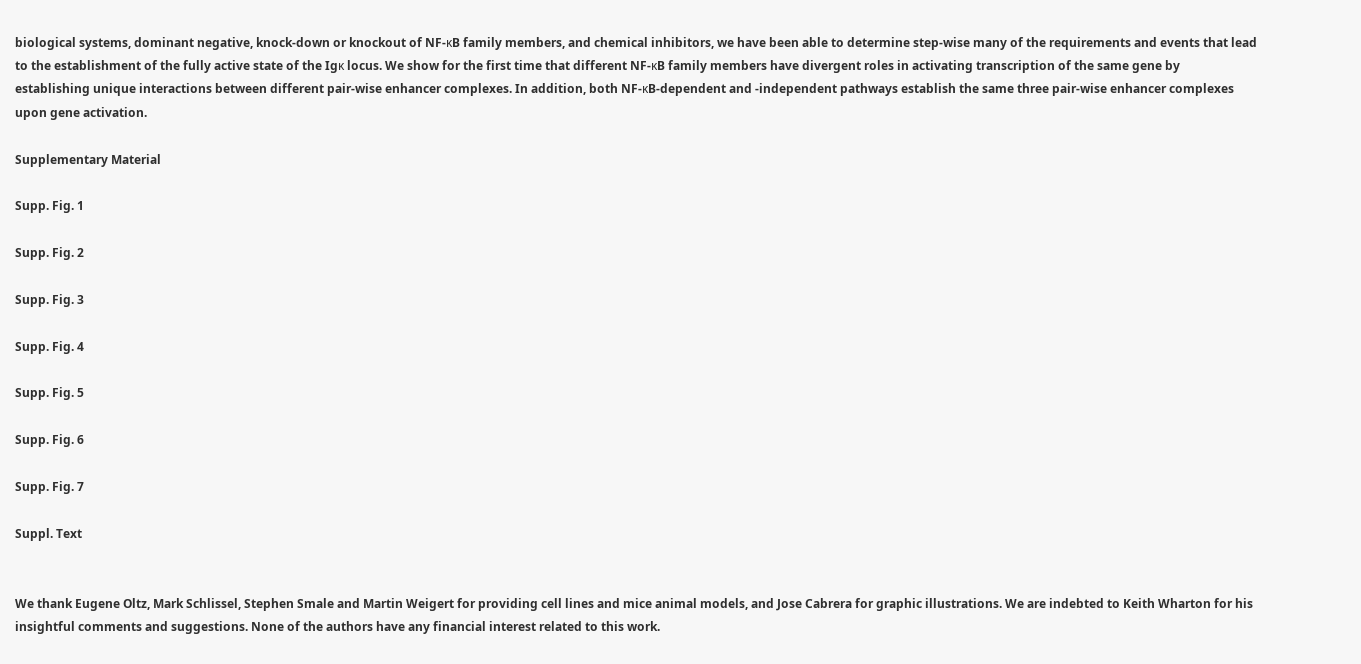biological systems, dominant negative, knock-down or knockout of NF-κB family members, and chemical inhibitors, we have been able to determine step-wise many of the requirements and events that lead to the establishment of the fully active state of the Igκ locus. We show for the first time that different NF-κB family members have divergent roles in activating transcription of the same gene by establishing unique interactions between different pair-wise enhancer complexes. In addition, both NF-κB-dependent and -independent pathways establish the same three pair-wise enhancer complexes upon gene activation.

Supplementary Material

Supp. Fig. 1

Supp. Fig. 2

Supp. Fig. 3

Supp. Fig. 4

Supp. Fig. 5

Supp. Fig. 6

Supp. Fig. 7

Suppl. Text


We thank Eugene Oltz, Mark Schlissel, Stephen Smale and Martin Weigert for providing cell lines and mice animal models, and Jose Cabrera for graphic illustrations. We are indebted to Keith Wharton for his insightful comments and suggestions. None of the authors have any financial interest related to this work.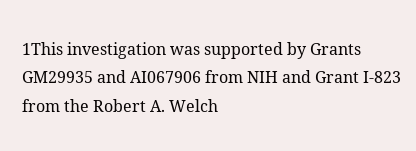1This investigation was supported by Grants GM29935 and AI067906 from NIH and Grant I-823 from the Robert A. Welch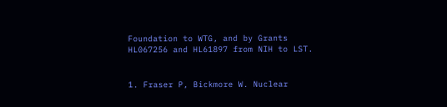Foundation to WTG, and by Grants HL067256 and HL61897 from NIH to LST.


1. Fraser P, Bickmore W. Nuclear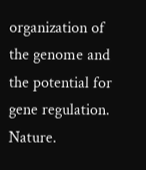organization of the genome and the potential for gene regulation. Nature.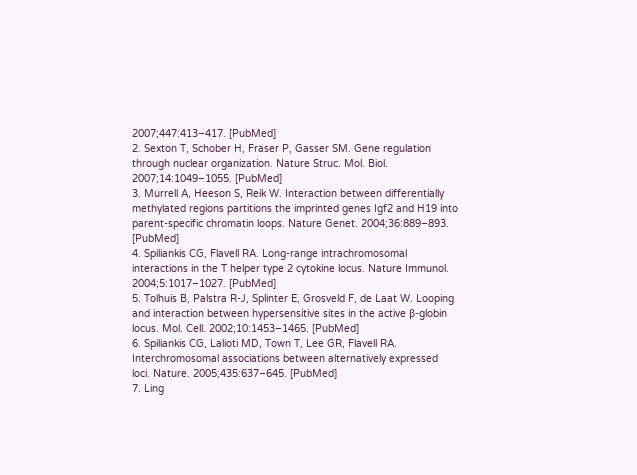2007;447:413–417. [PubMed]
2. Sexton T, Schober H, Fraser P, Gasser SM. Gene regulation through nuclear organization. Nature Struc. Mol. Biol. 2007;14:1049–1055. [PubMed]
3. Murrell A, Heeson S, Reik W. Interaction between differentially methylated regions partitions the imprinted genes Igf2 and H19 into parent-specific chromatin loops. Nature Genet. 2004;36:889–893. [PubMed]
4. Spiliankis CG, Flavell RA. Long-range intrachromosomal interactions in the T helper type 2 cytokine locus. Nature Immunol. 2004;5:1017–1027. [PubMed]
5. Tolhuis B, Palstra R-J, Splinter E, Grosveld F, de Laat W. Looping and interaction between hypersensitive sites in the active β-globin locus. Mol. Cell. 2002;10:1453–1465. [PubMed]
6. Spiliankis CG, Lalioti MD, Town T, Lee GR, Flavell RA. Interchromosomal associations between alternatively expressed loci. Nature. 2005;435:637–645. [PubMed]
7. Ling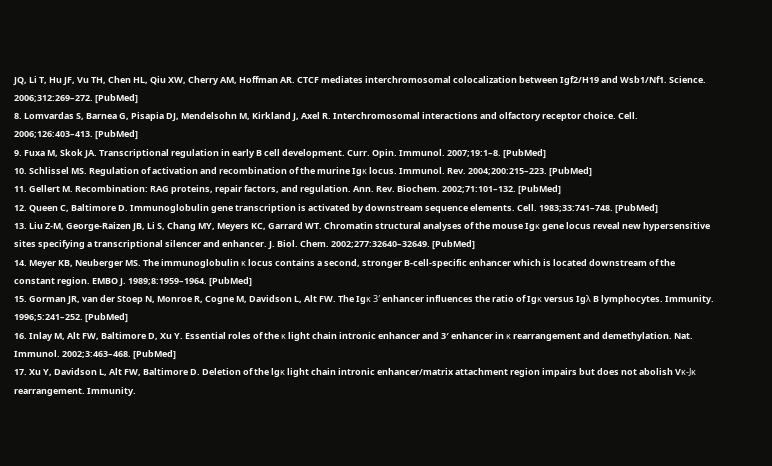JQ, Li T, Hu JF, Vu TH, Chen HL, Qiu XW, Cherry AM, Hoffman AR. CTCF mediates interchromosomal colocalization between Igf2/H19 and Wsb1/Nf1. Science. 2006;312:269–272. [PubMed]
8. Lomvardas S, Barnea G, Pisapia DJ, Mendelsohn M, Kirkland J, Axel R. Interchromosomal interactions and olfactory receptor choice. Cell. 2006;126:403–413. [PubMed]
9. Fuxa M, Skok JA. Transcriptional regulation in early B cell development. Curr. Opin. Immunol. 2007;19:1–8. [PubMed]
10. Schlissel MS. Regulation of activation and recombination of the murine Igκ locus. Immunol. Rev. 2004;200:215–223. [PubMed]
11. Gellert M. Recombination: RAG proteins, repair factors, and regulation. Ann. Rev. Biochem. 2002;71:101–132. [PubMed]
12. Queen C, Baltimore D. Immunoglobulin gene transcription is activated by downstream sequence elements. Cell. 1983;33:741–748. [PubMed]
13. Liu Z-M, George-Raizen JB, Li S, Chang MY, Meyers KC, Garrard WT. Chromatin structural analyses of the mouse Igκ gene locus reveal new hypersensitive sites specifying a transcriptional silencer and enhancer. J. Biol. Chem. 2002;277:32640–32649. [PubMed]
14. Meyer KB, Neuberger MS. The immunoglobulin κ locus contains a second, stronger B-cell-specific enhancer which is located downstream of the constant region. EMBO J. 1989;8:1959–1964. [PubMed]
15. Gorman JR, van der Stoep N, Monroe R, Cogne M, Davidson L, Alt FW. The Igκ 3′ enhancer influences the ratio of Igκ versus Igλ B lymphocytes. Immunity. 1996;5:241–252. [PubMed]
16. Inlay M, Alt FW, Baltimore D, Xu Y. Essential roles of the κ light chain intronic enhancer and 3′ enhancer in κ rearrangement and demethylation. Nat. Immunol. 2002;3:463–468. [PubMed]
17. Xu Y, Davidson L, Alt FW, Baltimore D. Deletion of the lgκ light chain intronic enhancer/matrix attachment region impairs but does not abolish Vκ-Jκ rearrangement. Immunity.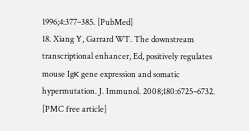1996;4:377–385. [PubMed]
18. Xiang Y, Garrard WT. The downstream transcriptional enhancer, Ed, positively regulates mouse Igκ gene expression and somatic hypermutation. J. Immunol. 2008;180:6725–6732. [PMC free article]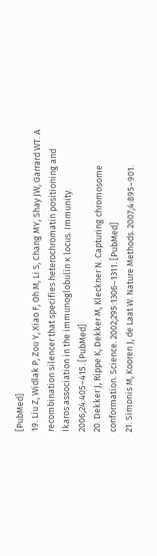[PubMed]
19. Liu Z, Widlak P, Zou Y, Xiao F, Oh M, Li S, Chang MY, Shay JW, Garrard WT. A recombination silencer that specifies heterochromatin positioning and Ikaros association in the immunoglobulin κ locus. Immunity. 2006;24:405–415. [PubMed]
20. Dekker J, Rippe K, Dekker M, Kleckner N. Capturing chromosome conformation. Science. 2002;295:1306–1311. [PubMed]
21. Simonis M, Kooren J, de Laat W. Nature Methods. 2007;4:895–901.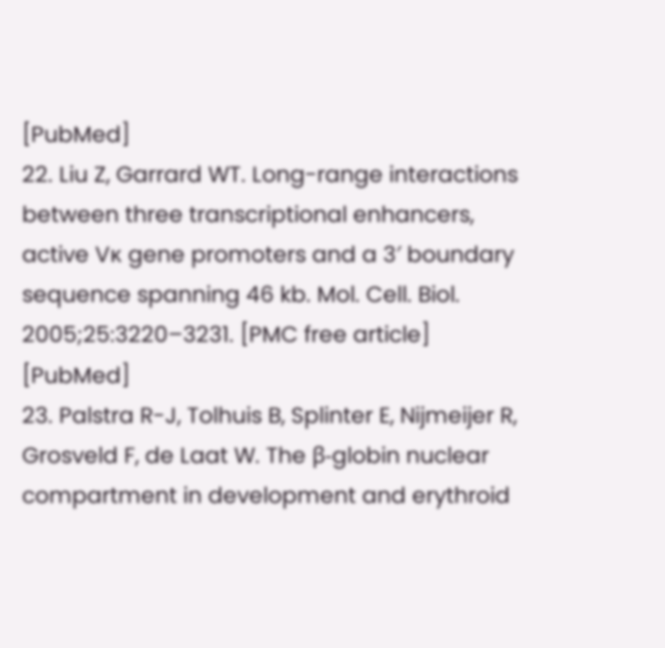[PubMed]
22. Liu Z, Garrard WT. Long-range interactions between three transcriptional enhancers, active Vκ gene promoters and a 3′ boundary sequence spanning 46 kb. Mol. Cell. Biol. 2005;25:3220–3231. [PMC free article] [PubMed]
23. Palstra R-J, Tolhuis B, Splinter E, Nijmeijer R, Grosveld F, de Laat W. The β-globin nuclear compartment in development and erythroid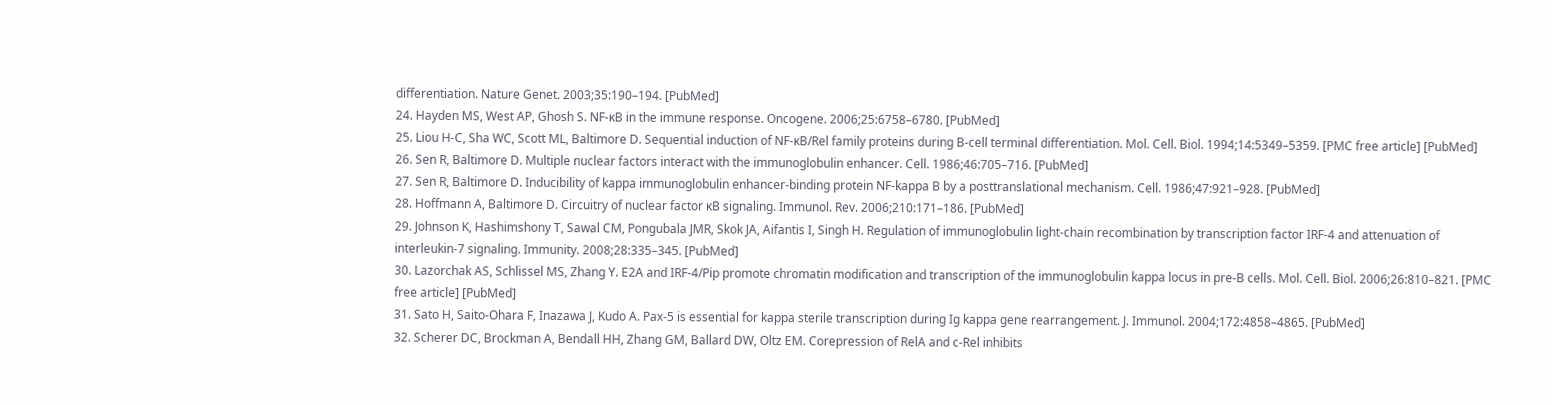differentiation. Nature Genet. 2003;35:190–194. [PubMed]
24. Hayden MS, West AP, Ghosh S. NF-κB in the immune response. Oncogene. 2006;25:6758–6780. [PubMed]
25. Liou H-C, Sha WC, Scott ML, Baltimore D. Sequential induction of NF-κB/Rel family proteins during B-cell terminal differentiation. Mol. Cell. Biol. 1994;14:5349–5359. [PMC free article] [PubMed]
26. Sen R, Baltimore D. Multiple nuclear factors interact with the immunoglobulin enhancer. Cell. 1986;46:705–716. [PubMed]
27. Sen R, Baltimore D. Inducibility of kappa immunoglobulin enhancer-binding protein NF-kappa B by a posttranslational mechanism. Cell. 1986;47:921–928. [PubMed]
28. Hoffmann A, Baltimore D. Circuitry of nuclear factor κB signaling. Immunol. Rev. 2006;210:171–186. [PubMed]
29. Johnson K, Hashimshony T, Sawal CM, Pongubala JMR, Skok JA, Aifantis I, Singh H. Regulation of immunoglobulin light-chain recombination by transcription factor IRF-4 and attenuation of interleukin-7 signaling. Immunity. 2008;28:335–345. [PubMed]
30. Lazorchak AS, Schlissel MS, Zhang Y. E2A and IRF-4/Pip promote chromatin modification and transcription of the immunoglobulin kappa locus in pre-B cells. Mol. Cell. Biol. 2006;26:810–821. [PMC free article] [PubMed]
31. Sato H, Saito-Ohara F, Inazawa J, Kudo A. Pax-5 is essential for kappa sterile transcription during Ig kappa gene rearrangement. J. Immunol. 2004;172:4858–4865. [PubMed]
32. Scherer DC, Brockman A, Bendall HH, Zhang GM, Ballard DW, Oltz EM. Corepression of RelA and c-Rel inhibits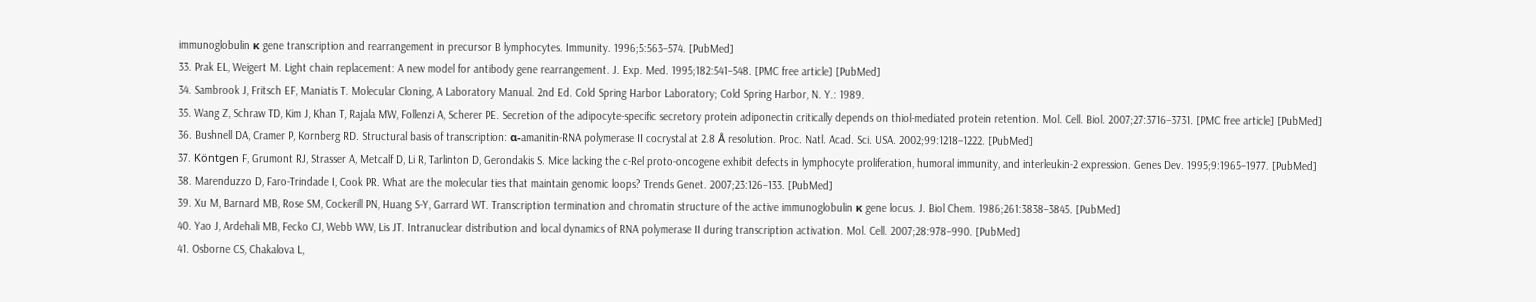immunoglobulin κ gene transcription and rearrangement in precursor B lymphocytes. Immunity. 1996;5:563–574. [PubMed]
33. Prak EL, Weigert M. Light chain replacement: A new model for antibody gene rearrangement. J. Exp. Med. 1995;182:541–548. [PMC free article] [PubMed]
34. Sambrook J, Fritsch EF, Maniatis T. Molecular Cloning, A Laboratory Manual. 2nd Ed. Cold Spring Harbor Laboratory; Cold Spring Harbor, N. Y.: 1989.
35. Wang Z, Schraw TD, Kim J, Khan T, Rajala MW, Follenzi A, Scherer PE. Secretion of the adipocyte-specific secretory protein adiponectin critically depends on thiol-mediated protein retention. Mol. Cell. Biol. 2007;27:3716–3731. [PMC free article] [PubMed]
36. Bushnell DA, Cramer P, Kornberg RD. Structural basis of transcription: α-amanitin-RNA polymerase II cocrystal at 2.8 Å resolution. Proc. Natl. Acad. Sci. USA. 2002;99:1218–1222. [PubMed]
37. Köntgen F, Grumont RJ, Strasser A, Metcalf D, Li R, Tarlinton D, Gerondakis S. Mice lacking the c-Rel proto-oncogene exhibit defects in lymphocyte proliferation, humoral immunity, and interleukin-2 expression. Genes Dev. 1995;9:1965–1977. [PubMed]
38. Marenduzzo D, Faro-Trindade I, Cook PR. What are the molecular ties that maintain genomic loops? Trends Genet. 2007;23:126–133. [PubMed]
39. Xu M, Barnard MB, Rose SM, Cockerill PN, Huang S-Y, Garrard WT. Transcription termination and chromatin structure of the active immunoglobulin κ gene locus. J. Biol Chem. 1986;261:3838–3845. [PubMed]
40. Yao J, Ardehali MB, Fecko CJ, Webb WW, Lis JT. Intranuclear distribution and local dynamics of RNA polymerase II during transcription activation. Mol. Cell. 2007;28:978–990. [PubMed]
41. Osborne CS, Chakalova L,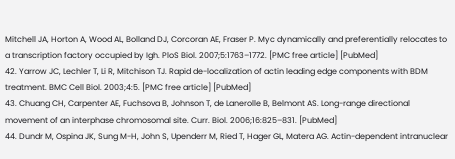Mitchell JA, Horton A, Wood AL, Bolland DJ, Corcoran AE, Fraser P. Myc dynamically and preferentially relocates to a transcription factory occupied by Igh. PloS Biol. 2007;5:1763–1772. [PMC free article] [PubMed]
42. Yarrow JC, Lechler T, Li R, Mitchison TJ. Rapid de-localization of actin leading edge components with BDM treatment. BMC Cell Biol. 2003;4:5. [PMC free article] [PubMed]
43. Chuang CH, Carpenter AE, Fuchsova B, Johnson T, de Lanerolle B, Belmont AS. Long-range directional movement of an interphase chromosomal site. Curr. Biol. 2006;16:825–831. [PubMed]
44. Dundr M, Ospina JK, Sung M-H, John S, Upenderr M, Ried T, Hager GL, Matera AG. Actin-dependent intranuclear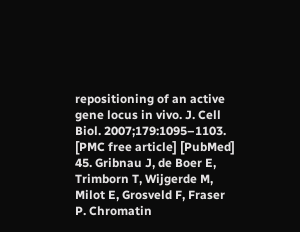repositioning of an active gene locus in vivo. J. Cell Biol. 2007;179:1095–1103. [PMC free article] [PubMed]
45. Gribnau J, de Boer E, Trimborn T, Wijgerde M, Milot E, Grosveld F, Fraser P. Chromatin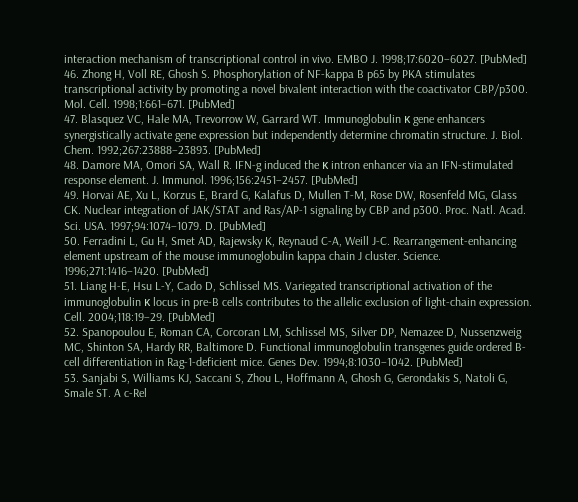interaction mechanism of transcriptional control in vivo. EMBO J. 1998;17:6020–6027. [PubMed]
46. Zhong H, Voll RE, Ghosh S. Phosphorylation of NF-kappa B p65 by PKA stimulates transcriptional activity by promoting a novel bivalent interaction with the coactivator CBP/p300. Mol. Cell. 1998;1:661–671. [PubMed]
47. Blasquez VC, Hale MA, Trevorrow W, Garrard WT. Immunoglobulin κ gene enhancers synergistically activate gene expression but independently determine chromatin structure. J. Biol. Chem. 1992;267:23888–23893. [PubMed]
48. Damore MA, Omori SA, Wall R. IFN-g induced the κ intron enhancer via an IFN-stimulated response element. J. Immunol. 1996;156:2451–2457. [PubMed]
49. Horvai AE, Xu L, Korzus E, Brard G, Kalafus D, Mullen T-M, Rose DW, Rosenfeld MG, Glass CK. Nuclear integration of JAK/STAT and Ras/AP-1 signaling by CBP and p300. Proc. Natl. Acad. Sci. USA. 1997;94:1074–1079. D. [PubMed]
50. Ferradini L, Gu H, Smet AD, Rajewsky K, Reynaud C-A, Weill J-C. Rearrangement-enhancing element upstream of the mouse immunoglobulin kappa chain J cluster. Science. 1996;271:1416–1420. [PubMed]
51. Liang H-E, Hsu L-Y, Cado D, Schlissel MS. Variegated transcriptional activation of the immunoglobulin κ locus in pre-B cells contributes to the allelic exclusion of light-chain expression. Cell. 2004;118:19–29. [PubMed]
52. Spanopoulou E, Roman CA, Corcoran LM, Schlissel MS, Silver DP, Nemazee D, Nussenzweig MC, Shinton SA, Hardy RR, Baltimore D. Functional immunoglobulin transgenes guide ordered B-cell differentiation in Rag-1-deficient mice. Genes Dev. 1994;8:1030–1042. [PubMed]
53. Sanjabi S, Williams KJ, Saccani S, Zhou L, Hoffmann A, Ghosh G, Gerondakis S, Natoli G, Smale ST. A c-Rel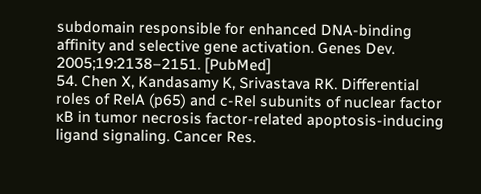subdomain responsible for enhanced DNA-binding affinity and selective gene activation. Genes Dev. 2005;19:2138–2151. [PubMed]
54. Chen X, Kandasamy K, Srivastava RK. Differential roles of RelA (p65) and c-Rel subunits of nuclear factor κB in tumor necrosis factor-related apoptosis-inducing ligand signaling. Cancer Res.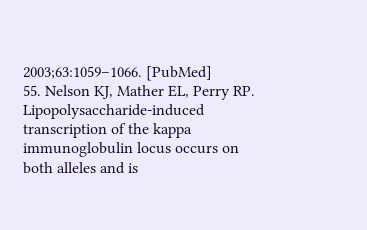2003;63:1059–1066. [PubMed]
55. Nelson KJ, Mather EL, Perry RP. Lipopolysaccharide-induced transcription of the kappa immunoglobulin locus occurs on both alleles and is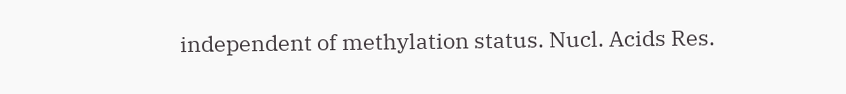independent of methylation status. Nucl. Acids Res.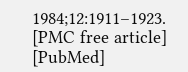1984;12:1911–1923. [PMC free article] [PubMed]